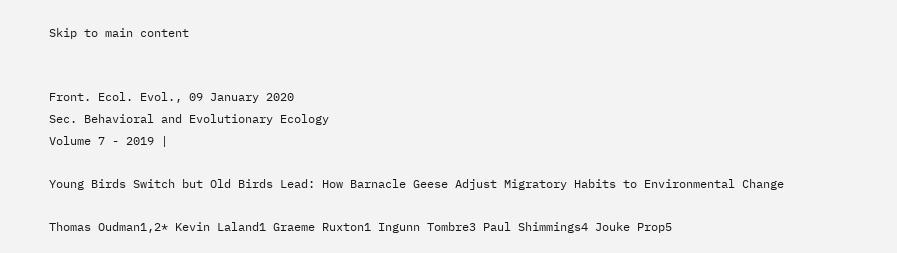Skip to main content


Front. Ecol. Evol., 09 January 2020
Sec. Behavioral and Evolutionary Ecology
Volume 7 - 2019 |

Young Birds Switch but Old Birds Lead: How Barnacle Geese Adjust Migratory Habits to Environmental Change

Thomas Oudman1,2* Kevin Laland1 Graeme Ruxton1 Ingunn Tombre3 Paul Shimmings4 Jouke Prop5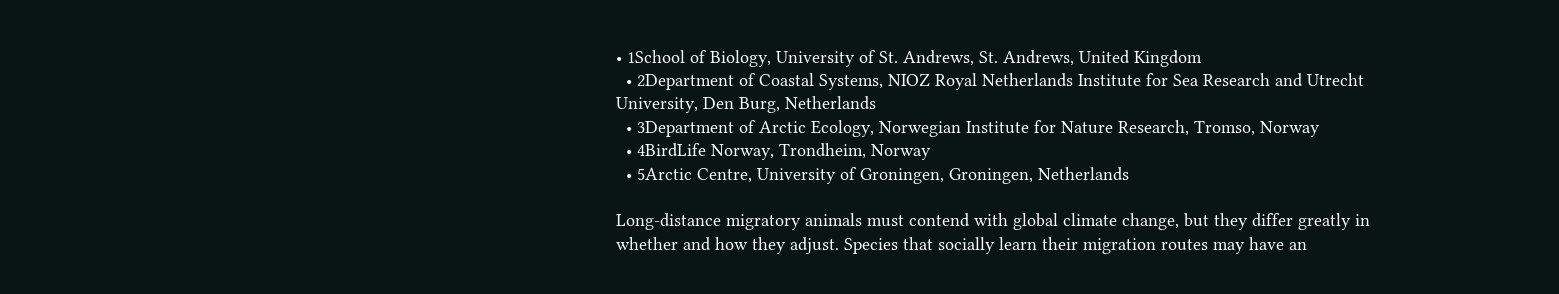• 1School of Biology, University of St. Andrews, St. Andrews, United Kingdom
  • 2Department of Coastal Systems, NIOZ Royal Netherlands Institute for Sea Research and Utrecht University, Den Burg, Netherlands
  • 3Department of Arctic Ecology, Norwegian Institute for Nature Research, Tromso, Norway
  • 4BirdLife Norway, Trondheim, Norway
  • 5Arctic Centre, University of Groningen, Groningen, Netherlands

Long-distance migratory animals must contend with global climate change, but they differ greatly in whether and how they adjust. Species that socially learn their migration routes may have an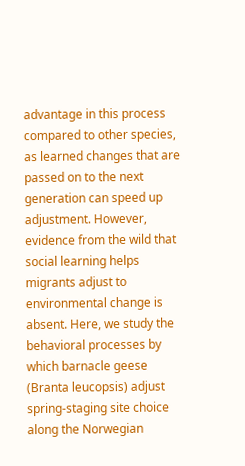advantage in this process compared to other species, as learned changes that are passed on to the next generation can speed up adjustment. However, evidence from the wild that social learning helps migrants adjust to environmental change is absent. Here, we study the behavioral processes by which barnacle geese (Branta leucopsis) adjust spring-staging site choice along the Norwegian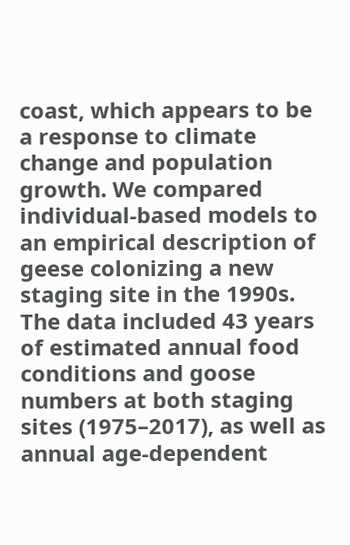coast, which appears to be a response to climate change and population growth. We compared individual-based models to an empirical description of geese colonizing a new staging site in the 1990s. The data included 43 years of estimated annual food conditions and goose numbers at both staging sites (1975–2017), as well as annual age-dependent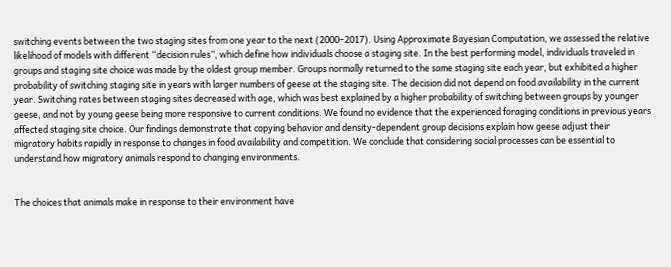switching events between the two staging sites from one year to the next (2000–2017). Using Approximate Bayesian Computation, we assessed the relative likelihood of models with different “decision rules”, which define how individuals choose a staging site. In the best performing model, individuals traveled in groups and staging site choice was made by the oldest group member. Groups normally returned to the same staging site each year, but exhibited a higher probability of switching staging site in years with larger numbers of geese at the staging site. The decision did not depend on food availability in the current year. Switching rates between staging sites decreased with age, which was best explained by a higher probability of switching between groups by younger geese, and not by young geese being more responsive to current conditions. We found no evidence that the experienced foraging conditions in previous years affected staging site choice. Our findings demonstrate that copying behavior and density-dependent group decisions explain how geese adjust their migratory habits rapidly in response to changes in food availability and competition. We conclude that considering social processes can be essential to understand how migratory animals respond to changing environments.


The choices that animals make in response to their environment have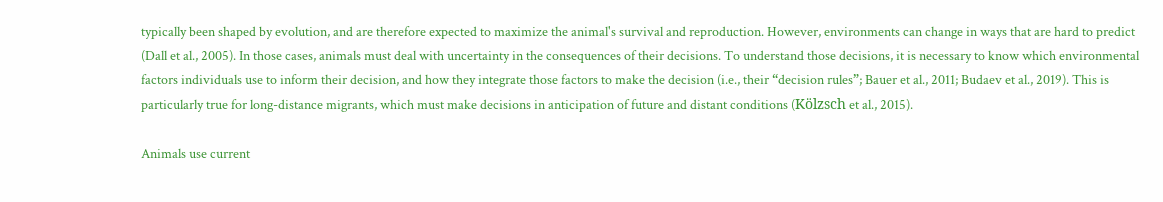typically been shaped by evolution, and are therefore expected to maximize the animal's survival and reproduction. However, environments can change in ways that are hard to predict (Dall et al., 2005). In those cases, animals must deal with uncertainty in the consequences of their decisions. To understand those decisions, it is necessary to know which environmental factors individuals use to inform their decision, and how they integrate those factors to make the decision (i.e., their “decision rules”; Bauer et al., 2011; Budaev et al., 2019). This is particularly true for long-distance migrants, which must make decisions in anticipation of future and distant conditions (Kölzsch et al., 2015).

Animals use current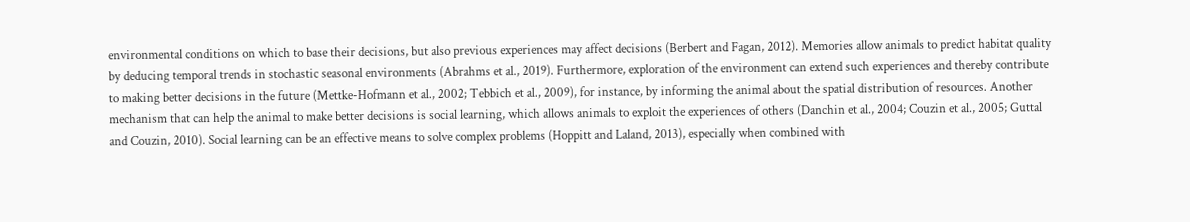environmental conditions on which to base their decisions, but also previous experiences may affect decisions (Berbert and Fagan, 2012). Memories allow animals to predict habitat quality by deducing temporal trends in stochastic seasonal environments (Abrahms et al., 2019). Furthermore, exploration of the environment can extend such experiences and thereby contribute to making better decisions in the future (Mettke-Hofmann et al., 2002; Tebbich et al., 2009), for instance, by informing the animal about the spatial distribution of resources. Another mechanism that can help the animal to make better decisions is social learning, which allows animals to exploit the experiences of others (Danchin et al., 2004; Couzin et al., 2005; Guttal and Couzin, 2010). Social learning can be an effective means to solve complex problems (Hoppitt and Laland, 2013), especially when combined with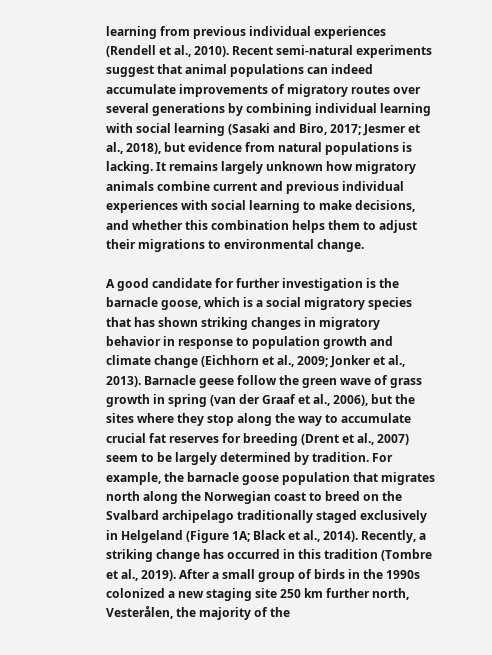learning from previous individual experiences (Rendell et al., 2010). Recent semi-natural experiments suggest that animal populations can indeed accumulate improvements of migratory routes over several generations by combining individual learning with social learning (Sasaki and Biro, 2017; Jesmer et al., 2018), but evidence from natural populations is lacking. It remains largely unknown how migratory animals combine current and previous individual experiences with social learning to make decisions, and whether this combination helps them to adjust their migrations to environmental change.

A good candidate for further investigation is the barnacle goose, which is a social migratory species that has shown striking changes in migratory behavior in response to population growth and climate change (Eichhorn et al., 2009; Jonker et al., 2013). Barnacle geese follow the green wave of grass growth in spring (van der Graaf et al., 2006), but the sites where they stop along the way to accumulate crucial fat reserves for breeding (Drent et al., 2007) seem to be largely determined by tradition. For example, the barnacle goose population that migrates north along the Norwegian coast to breed on the Svalbard archipelago traditionally staged exclusively in Helgeland (Figure 1A; Black et al., 2014). Recently, a striking change has occurred in this tradition (Tombre et al., 2019). After a small group of birds in the 1990s colonized a new staging site 250 km further north, Vesterålen, the majority of the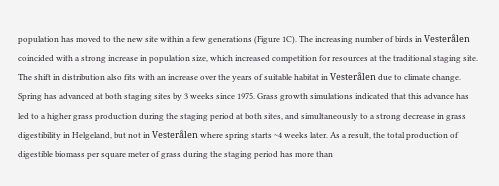population has moved to the new site within a few generations (Figure 1C). The increasing number of birds in Vesterålen coincided with a strong increase in population size, which increased competition for resources at the traditional staging site. The shift in distribution also fits with an increase over the years of suitable habitat in Vesterålen due to climate change. Spring has advanced at both staging sites by 3 weeks since 1975. Grass growth simulations indicated that this advance has led to a higher grass production during the staging period at both sites, and simultaneously to a strong decrease in grass digestibility in Helgeland, but not in Vesterålen where spring starts ~4 weeks later. As a result, the total production of digestible biomass per square meter of grass during the staging period has more than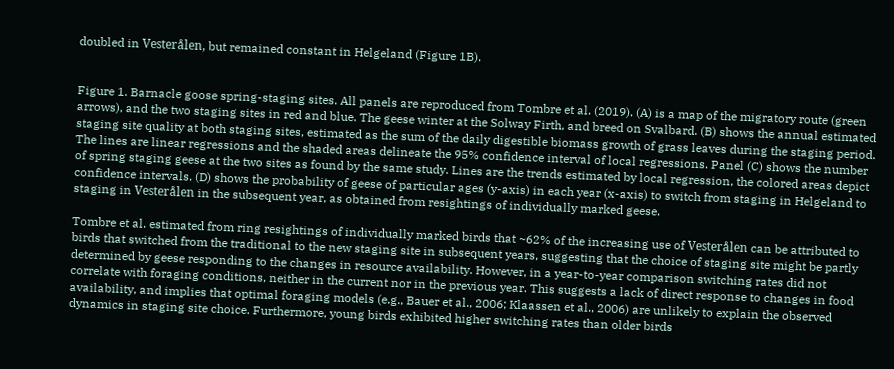doubled in Vesterålen, but remained constant in Helgeland (Figure 1B).


Figure 1. Barnacle goose spring-staging sites. All panels are reproduced from Tombre et al. (2019). (A) is a map of the migratory route (green arrows), and the two staging sites in red and blue. The geese winter at the Solway Firth, and breed on Svalbard. (B) shows the annual estimated staging site quality at both staging sites, estimated as the sum of the daily digestible biomass growth of grass leaves during the staging period. The lines are linear regressions and the shaded areas delineate the 95% confidence interval of local regressions. Panel (C) shows the number of spring staging geese at the two sites as found by the same study. Lines are the trends estimated by local regression, the colored areas depict confidence intervals. (D) shows the probability of geese of particular ages (y-axis) in each year (x-axis) to switch from staging in Helgeland to staging in Vesterålen in the subsequent year, as obtained from resightings of individually marked geese.

Tombre et al. estimated from ring resightings of individually marked birds that ~62% of the increasing use of Vesterålen can be attributed to birds that switched from the traditional to the new staging site in subsequent years, suggesting that the choice of staging site might be partly determined by geese responding to the changes in resource availability. However, in a year-to-year comparison switching rates did not correlate with foraging conditions, neither in the current nor in the previous year. This suggests a lack of direct response to changes in food availability, and implies that optimal foraging models (e.g., Bauer et al., 2006; Klaassen et al., 2006) are unlikely to explain the observed dynamics in staging site choice. Furthermore, young birds exhibited higher switching rates than older birds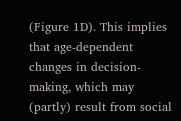(Figure 1D). This implies that age-dependent changes in decision-making, which may (partly) result from social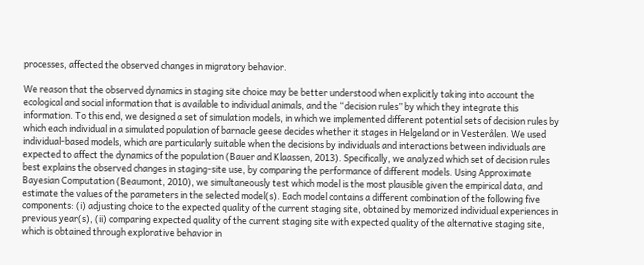processes, affected the observed changes in migratory behavior.

We reason that the observed dynamics in staging site choice may be better understood when explicitly taking into account the ecological and social information that is available to individual animals, and the “decision rules” by which they integrate this information. To this end, we designed a set of simulation models, in which we implemented different potential sets of decision rules by which each individual in a simulated population of barnacle geese decides whether it stages in Helgeland or in Vesterålen. We used individual-based models, which are particularly suitable when the decisions by individuals and interactions between individuals are expected to affect the dynamics of the population (Bauer and Klaassen, 2013). Specifically, we analyzed which set of decision rules best explains the observed changes in staging-site use, by comparing the performance of different models. Using Approximate Bayesian Computation (Beaumont, 2010), we simultaneously test which model is the most plausible given the empirical data, and estimate the values of the parameters in the selected model(s). Each model contains a different combination of the following five components: (i) adjusting choice to the expected quality of the current staging site, obtained by memorized individual experiences in previous year(s), (ii) comparing expected quality of the current staging site with expected quality of the alternative staging site, which is obtained through explorative behavior in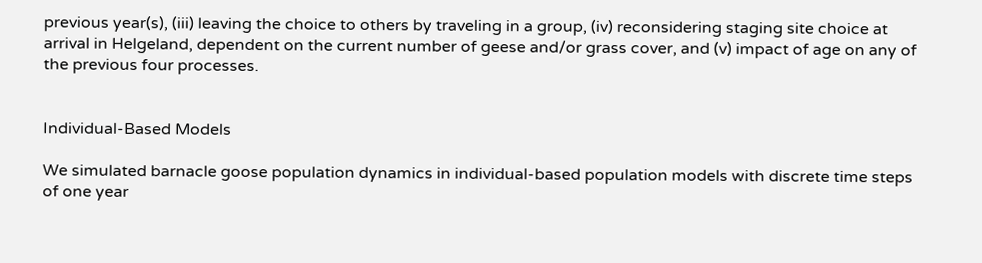previous year(s), (iii) leaving the choice to others by traveling in a group, (iv) reconsidering staging site choice at arrival in Helgeland, dependent on the current number of geese and/or grass cover, and (v) impact of age on any of the previous four processes.


Individual-Based Models

We simulated barnacle goose population dynamics in individual-based population models with discrete time steps of one year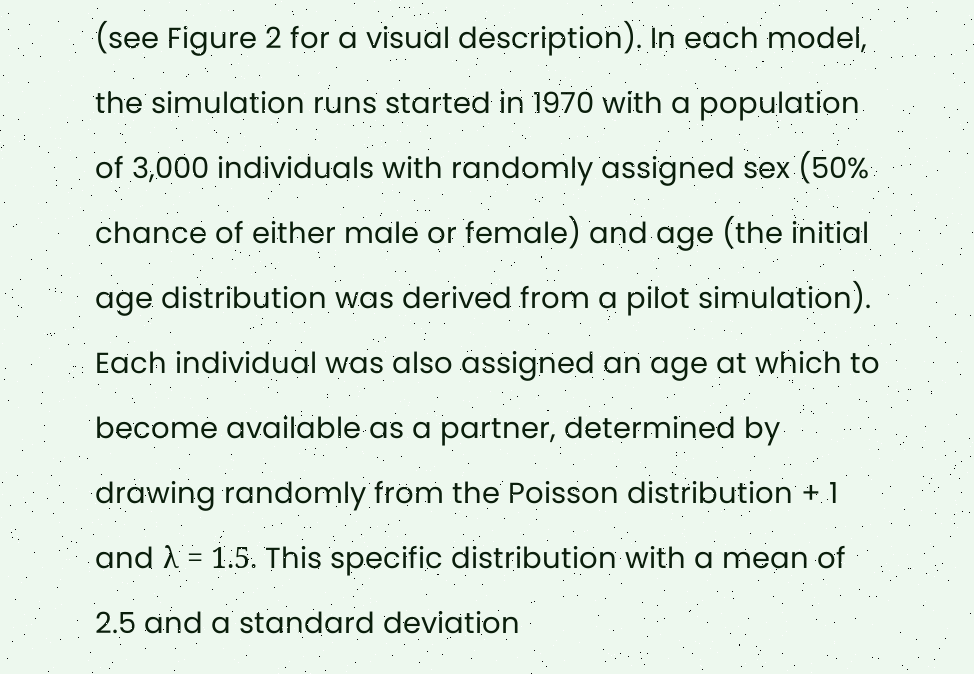(see Figure 2 for a visual description). In each model, the simulation runs started in 1970 with a population of 3,000 individuals with randomly assigned sex (50% chance of either male or female) and age (the initial age distribution was derived from a pilot simulation). Each individual was also assigned an age at which to become available as a partner, determined by drawing randomly from the Poisson distribution + 1 and λ = 1.5. This specific distribution with a mean of 2.5 and a standard deviation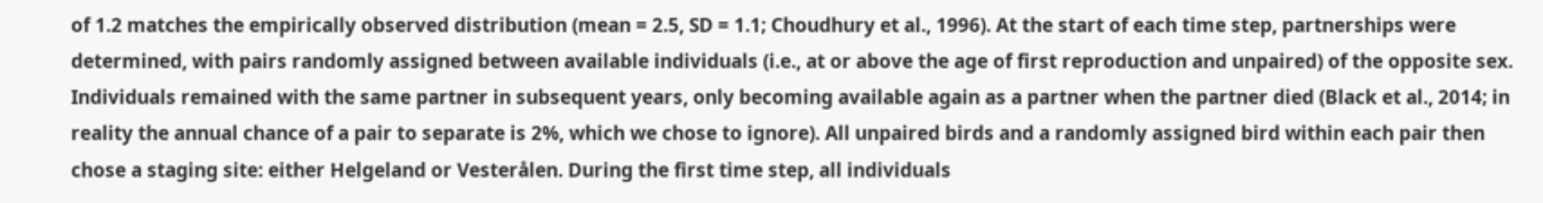of 1.2 matches the empirically observed distribution (mean = 2.5, SD = 1.1; Choudhury et al., 1996). At the start of each time step, partnerships were determined, with pairs randomly assigned between available individuals (i.e., at or above the age of first reproduction and unpaired) of the opposite sex. Individuals remained with the same partner in subsequent years, only becoming available again as a partner when the partner died (Black et al., 2014; in reality the annual chance of a pair to separate is 2%, which we chose to ignore). All unpaired birds and a randomly assigned bird within each pair then chose a staging site: either Helgeland or Vesterålen. During the first time step, all individuals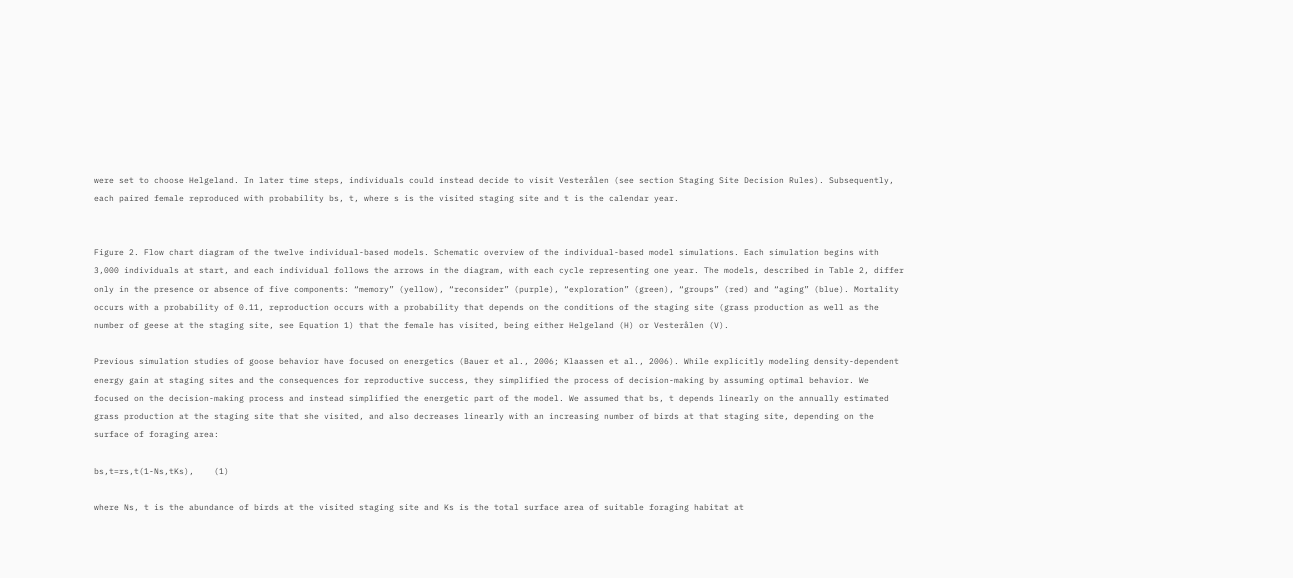were set to choose Helgeland. In later time steps, individuals could instead decide to visit Vesterålen (see section Staging Site Decision Rules). Subsequently, each paired female reproduced with probability bs, t, where s is the visited staging site and t is the calendar year.


Figure 2. Flow chart diagram of the twelve individual-based models. Schematic overview of the individual-based model simulations. Each simulation begins with 3,000 individuals at start, and each individual follows the arrows in the diagram, with each cycle representing one year. The models, described in Table 2, differ only in the presence or absence of five components: “memory” (yellow), “reconsider” (purple), “exploration” (green), “groups” (red) and “aging” (blue). Mortality occurs with a probability of 0.11, reproduction occurs with a probability that depends on the conditions of the staging site (grass production as well as the number of geese at the staging site, see Equation 1) that the female has visited, being either Helgeland (H) or Vesterålen (V).

Previous simulation studies of goose behavior have focused on energetics (Bauer et al., 2006; Klaassen et al., 2006). While explicitly modeling density-dependent energy gain at staging sites and the consequences for reproductive success, they simplified the process of decision-making by assuming optimal behavior. We focused on the decision-making process and instead simplified the energetic part of the model. We assumed that bs, t depends linearly on the annually estimated grass production at the staging site that she visited, and also decreases linearly with an increasing number of birds at that staging site, depending on the surface of foraging area:

bs,t=rs,t(1-Ns,tKs),    (1)

where Ns, t is the abundance of birds at the visited staging site and Ks is the total surface area of suitable foraging habitat at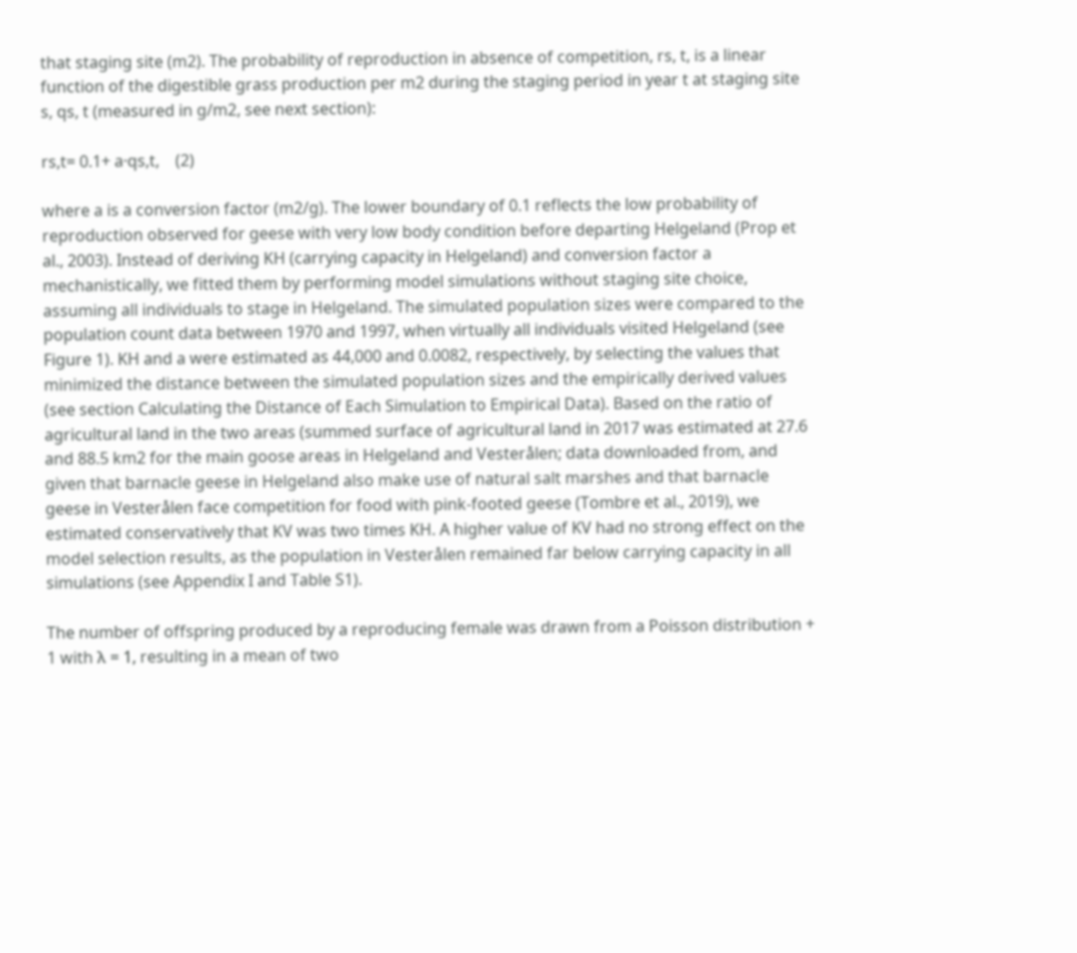that staging site (m2). The probability of reproduction in absence of competition, rs, t, is a linear function of the digestible grass production per m2 during the staging period in year t at staging site s, qs, t (measured in g/m2, see next section):

rs,t= 0.1+ a·qs,t,    (2)

where a is a conversion factor (m2/g). The lower boundary of 0.1 reflects the low probability of reproduction observed for geese with very low body condition before departing Helgeland (Prop et al., 2003). Instead of deriving KH (carrying capacity in Helgeland) and conversion factor a mechanistically, we fitted them by performing model simulations without staging site choice, assuming all individuals to stage in Helgeland. The simulated population sizes were compared to the population count data between 1970 and 1997, when virtually all individuals visited Helgeland (see Figure 1). KH and a were estimated as 44,000 and 0.0082, respectively, by selecting the values that minimized the distance between the simulated population sizes and the empirically derived values (see section Calculating the Distance of Each Simulation to Empirical Data). Based on the ratio of agricultural land in the two areas (summed surface of agricultural land in 2017 was estimated at 27.6 and 88.5 km2 for the main goose areas in Helgeland and Vesterålen; data downloaded from, and given that barnacle geese in Helgeland also make use of natural salt marshes and that barnacle geese in Vesterålen face competition for food with pink-footed geese (Tombre et al., 2019), we estimated conservatively that KV was two times KH. A higher value of KV had no strong effect on the model selection results, as the population in Vesterålen remained far below carrying capacity in all simulations (see Appendix I and Table S1).

The number of offspring produced by a reproducing female was drawn from a Poisson distribution + 1 with λ = 1, resulting in a mean of two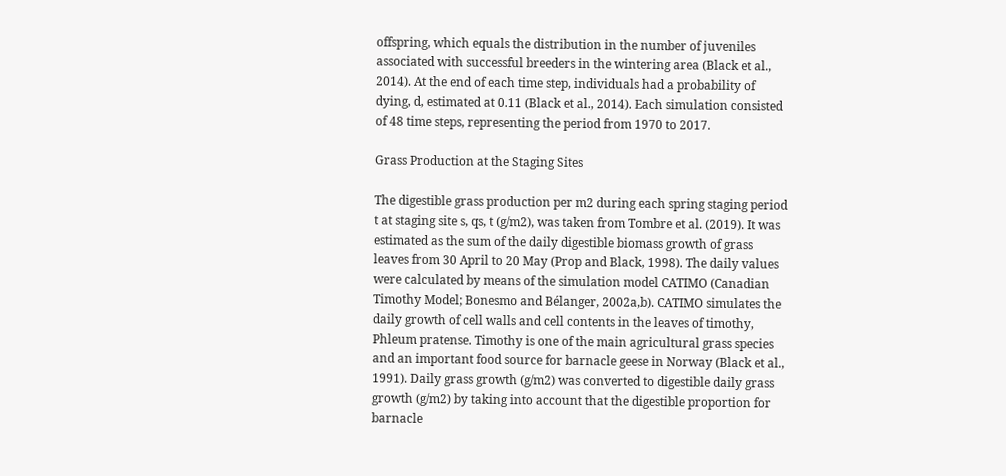offspring, which equals the distribution in the number of juveniles associated with successful breeders in the wintering area (Black et al., 2014). At the end of each time step, individuals had a probability of dying, d, estimated at 0.11 (Black et al., 2014). Each simulation consisted of 48 time steps, representing the period from 1970 to 2017.

Grass Production at the Staging Sites

The digestible grass production per m2 during each spring staging period t at staging site s, qs, t (g/m2), was taken from Tombre et al. (2019). It was estimated as the sum of the daily digestible biomass growth of grass leaves from 30 April to 20 May (Prop and Black, 1998). The daily values were calculated by means of the simulation model CATIMO (Canadian Timothy Model; Bonesmo and Bélanger, 2002a,b). CATIMO simulates the daily growth of cell walls and cell contents in the leaves of timothy, Phleum pratense. Timothy is one of the main agricultural grass species and an important food source for barnacle geese in Norway (Black et al., 1991). Daily grass growth (g/m2) was converted to digestible daily grass growth (g/m2) by taking into account that the digestible proportion for barnacle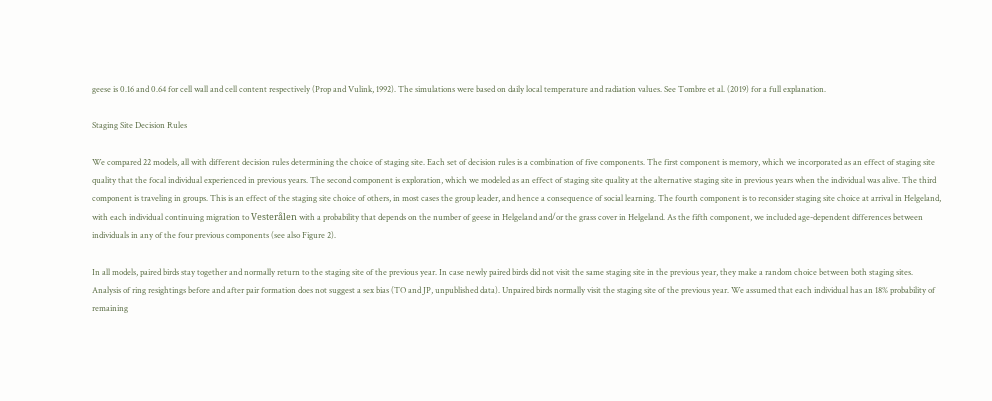geese is 0.16 and 0.64 for cell wall and cell content respectively (Prop and Vulink, 1992). The simulations were based on daily local temperature and radiation values. See Tombre et al. (2019) for a full explanation.

Staging Site Decision Rules

We compared 22 models, all with different decision rules determining the choice of staging site. Each set of decision rules is a combination of five components. The first component is memory, which we incorporated as an effect of staging site quality that the focal individual experienced in previous years. The second component is exploration, which we modeled as an effect of staging site quality at the alternative staging site in previous years when the individual was alive. The third component is traveling in groups. This is an effect of the staging site choice of others, in most cases the group leader, and hence a consequence of social learning. The fourth component is to reconsider staging site choice at arrival in Helgeland, with each individual continuing migration to Vesterålen with a probability that depends on the number of geese in Helgeland and/or the grass cover in Helgeland. As the fifth component, we included age-dependent differences between individuals in any of the four previous components (see also Figure 2).

In all models, paired birds stay together and normally return to the staging site of the previous year. In case newly paired birds did not visit the same staging site in the previous year, they make a random choice between both staging sites. Analysis of ring resightings before and after pair formation does not suggest a sex bias (TO and JP, unpublished data). Unpaired birds normally visit the staging site of the previous year. We assumed that each individual has an 18% probability of remaining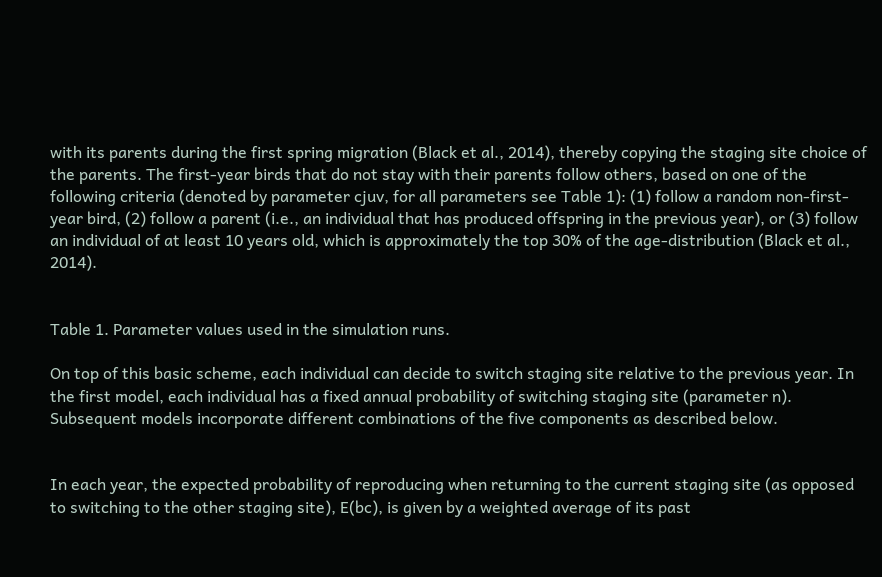with its parents during the first spring migration (Black et al., 2014), thereby copying the staging site choice of the parents. The first-year birds that do not stay with their parents follow others, based on one of the following criteria (denoted by parameter cjuv, for all parameters see Table 1): (1) follow a random non-first-year bird, (2) follow a parent (i.e., an individual that has produced offspring in the previous year), or (3) follow an individual of at least 10 years old, which is approximately the top 30% of the age-distribution (Black et al., 2014).


Table 1. Parameter values used in the simulation runs.

On top of this basic scheme, each individual can decide to switch staging site relative to the previous year. In the first model, each individual has a fixed annual probability of switching staging site (parameter n). Subsequent models incorporate different combinations of the five components as described below.


In each year, the expected probability of reproducing when returning to the current staging site (as opposed to switching to the other staging site), E(bc), is given by a weighted average of its past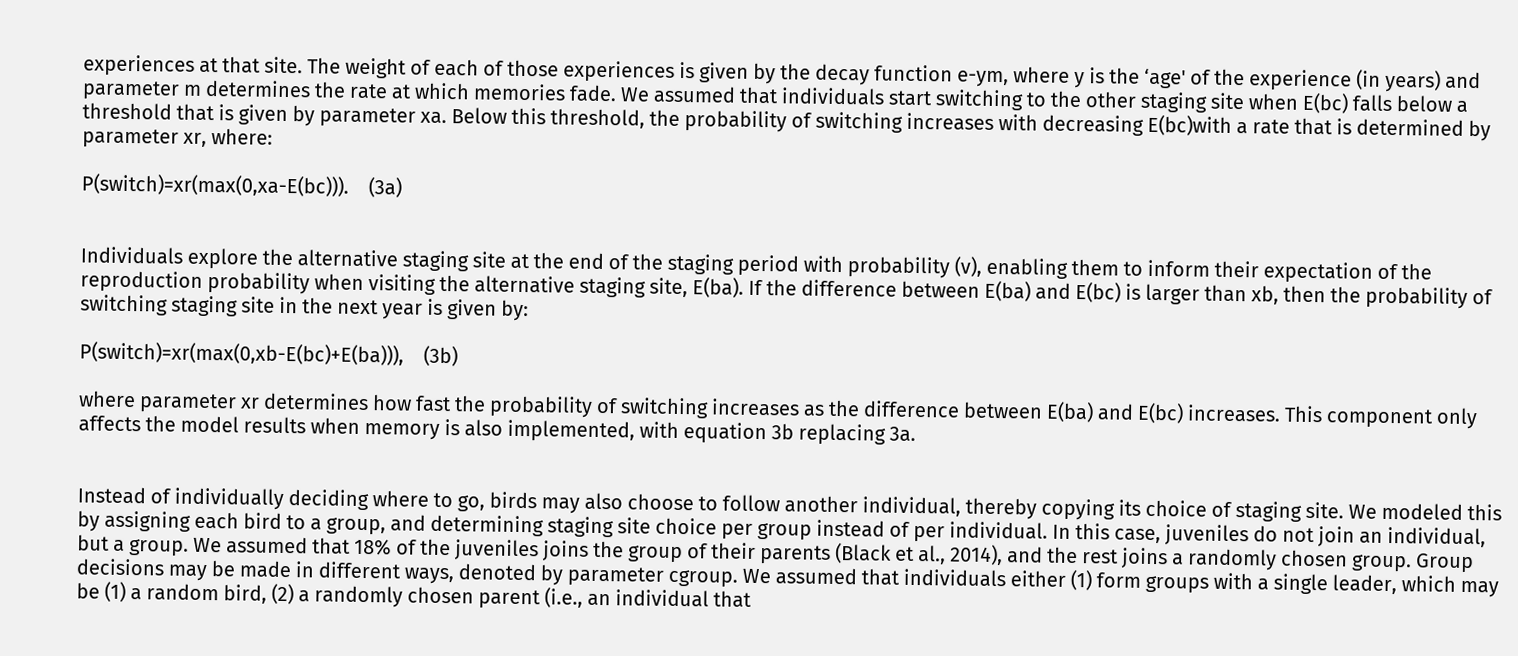experiences at that site. The weight of each of those experiences is given by the decay function e-ym, where y is the ‘age' of the experience (in years) and parameter m determines the rate at which memories fade. We assumed that individuals start switching to the other staging site when E(bc) falls below a threshold that is given by parameter xa. Below this threshold, the probability of switching increases with decreasing E(bc)with a rate that is determined by parameter xr, where:

P(switch)=xr(max(0,xa-E(bc))).    (3a)


Individuals explore the alternative staging site at the end of the staging period with probability (v), enabling them to inform their expectation of the reproduction probability when visiting the alternative staging site, E(ba). If the difference between E(ba) and E(bc) is larger than xb, then the probability of switching staging site in the next year is given by:

P(switch)=xr(max(0,xb-E(bc)+E(ba))),    (3b)

where parameter xr determines how fast the probability of switching increases as the difference between E(ba) and E(bc) increases. This component only affects the model results when memory is also implemented, with equation 3b replacing 3a.


Instead of individually deciding where to go, birds may also choose to follow another individual, thereby copying its choice of staging site. We modeled this by assigning each bird to a group, and determining staging site choice per group instead of per individual. In this case, juveniles do not join an individual, but a group. We assumed that 18% of the juveniles joins the group of their parents (Black et al., 2014), and the rest joins a randomly chosen group. Group decisions may be made in different ways, denoted by parameter cgroup. We assumed that individuals either (1) form groups with a single leader, which may be (1) a random bird, (2) a randomly chosen parent (i.e., an individual that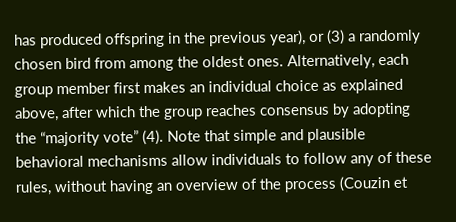has produced offspring in the previous year), or (3) a randomly chosen bird from among the oldest ones. Alternatively, each group member first makes an individual choice as explained above, after which the group reaches consensus by adopting the “majority vote” (4). Note that simple and plausible behavioral mechanisms allow individuals to follow any of these rules, without having an overview of the process (Couzin et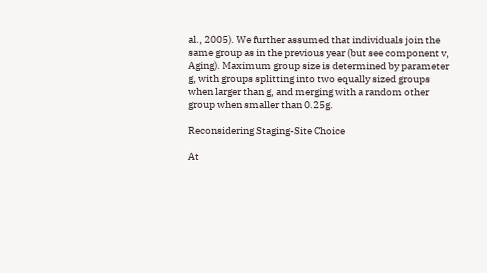al., 2005). We further assumed that individuals join the same group as in the previous year (but see component v, Aging). Maximum group size is determined by parameter g, with groups splitting into two equally sized groups when larger than g, and merging with a random other group when smaller than 0.25g.

Reconsidering Staging-Site Choice

At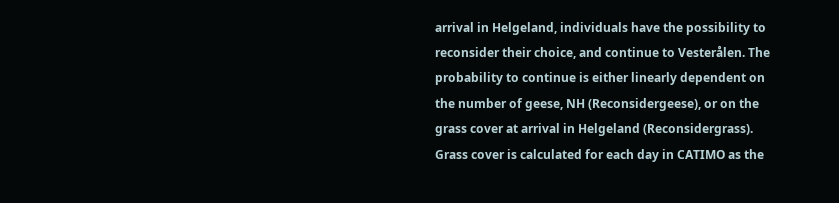arrival in Helgeland, individuals have the possibility to reconsider their choice, and continue to Vesterålen. The probability to continue is either linearly dependent on the number of geese, NH (Reconsidergeese), or on the grass cover at arrival in Helgeland (Reconsidergrass). Grass cover is calculated for each day in CATIMO as the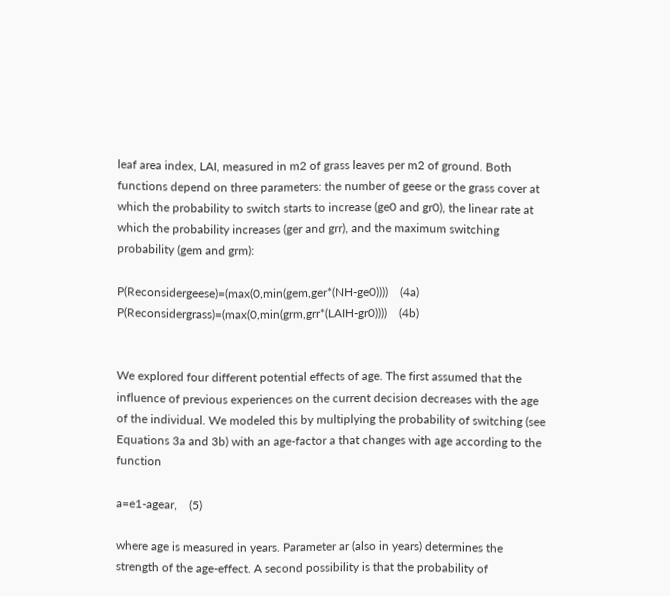leaf area index, LAI, measured in m2 of grass leaves per m2 of ground. Both functions depend on three parameters: the number of geese or the grass cover at which the probability to switch starts to increase (ge0 and gr0), the linear rate at which the probability increases (ger and grr), and the maximum switching probability (gem and grm):

P(Reconsidergeese)=(max(0,min(gem,ger*(NH-ge0))))    (4a)
P(Reconsidergrass)=(max(0,min(grm,grr*(LAIH-gr0))))    (4b)


We explored four different potential effects of age. The first assumed that the influence of previous experiences on the current decision decreases with the age of the individual. We modeled this by multiplying the probability of switching (see Equations 3a and 3b) with an age-factor a that changes with age according to the function

a=e1-agear,    (5)

where age is measured in years. Parameter ar (also in years) determines the strength of the age-effect. A second possibility is that the probability of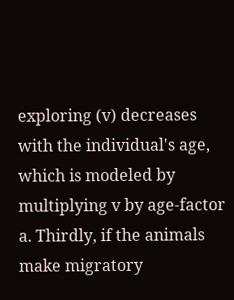exploring (v) decreases with the individual's age, which is modeled by multiplying v by age-factor a. Thirdly, if the animals make migratory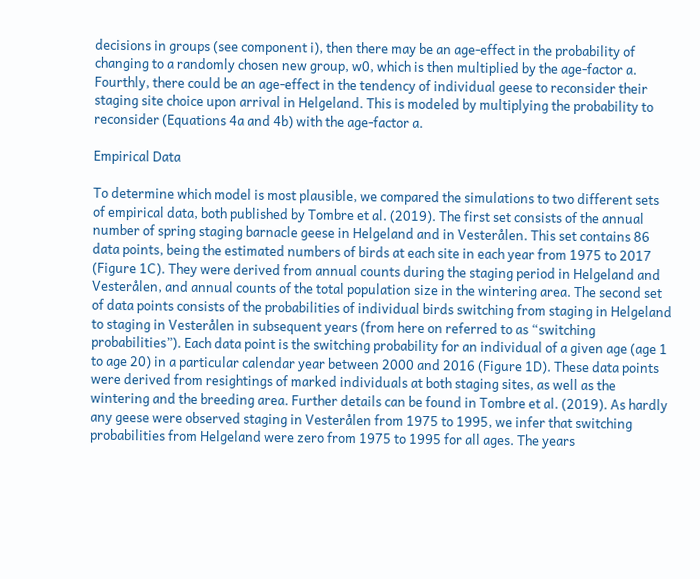decisions in groups (see component i), then there may be an age-effect in the probability of changing to a randomly chosen new group, w0, which is then multiplied by the age-factor a. Fourthly, there could be an age-effect in the tendency of individual geese to reconsider their staging site choice upon arrival in Helgeland. This is modeled by multiplying the probability to reconsider (Equations 4a and 4b) with the age-factor a.

Empirical Data

To determine which model is most plausible, we compared the simulations to two different sets of empirical data, both published by Tombre et al. (2019). The first set consists of the annual number of spring staging barnacle geese in Helgeland and in Vesterålen. This set contains 86 data points, being the estimated numbers of birds at each site in each year from 1975 to 2017 (Figure 1C). They were derived from annual counts during the staging period in Helgeland and Vesterålen, and annual counts of the total population size in the wintering area. The second set of data points consists of the probabilities of individual birds switching from staging in Helgeland to staging in Vesterålen in subsequent years (from here on referred to as “switching probabilities”). Each data point is the switching probability for an individual of a given age (age 1 to age 20) in a particular calendar year between 2000 and 2016 (Figure 1D). These data points were derived from resightings of marked individuals at both staging sites, as well as the wintering and the breeding area. Further details can be found in Tombre et al. (2019). As hardly any geese were observed staging in Vesterålen from 1975 to 1995, we infer that switching probabilities from Helgeland were zero from 1975 to 1995 for all ages. The years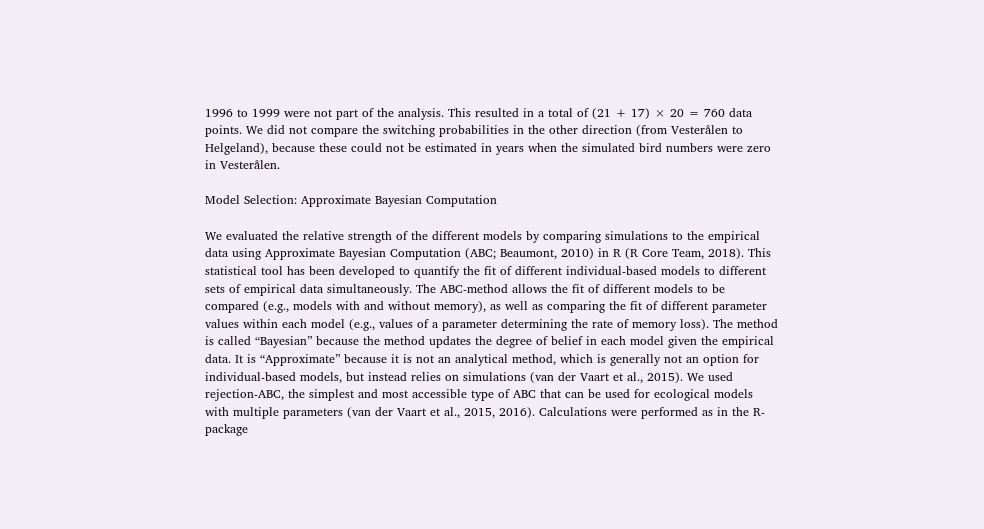1996 to 1999 were not part of the analysis. This resulted in a total of (21 + 17) × 20 = 760 data points. We did not compare the switching probabilities in the other direction (from Vesterålen to Helgeland), because these could not be estimated in years when the simulated bird numbers were zero in Vesterålen.

Model Selection: Approximate Bayesian Computation

We evaluated the relative strength of the different models by comparing simulations to the empirical data using Approximate Bayesian Computation (ABC; Beaumont, 2010) in R (R Core Team, 2018). This statistical tool has been developed to quantify the fit of different individual-based models to different sets of empirical data simultaneously. The ABC-method allows the fit of different models to be compared (e.g., models with and without memory), as well as comparing the fit of different parameter values within each model (e.g., values of a parameter determining the rate of memory loss). The method is called “Bayesian” because the method updates the degree of belief in each model given the empirical data. It is “Approximate” because it is not an analytical method, which is generally not an option for individual-based models, but instead relies on simulations (van der Vaart et al., 2015). We used rejection-ABC, the simplest and most accessible type of ABC that can be used for ecological models with multiple parameters (van der Vaart et al., 2015, 2016). Calculations were performed as in the R-package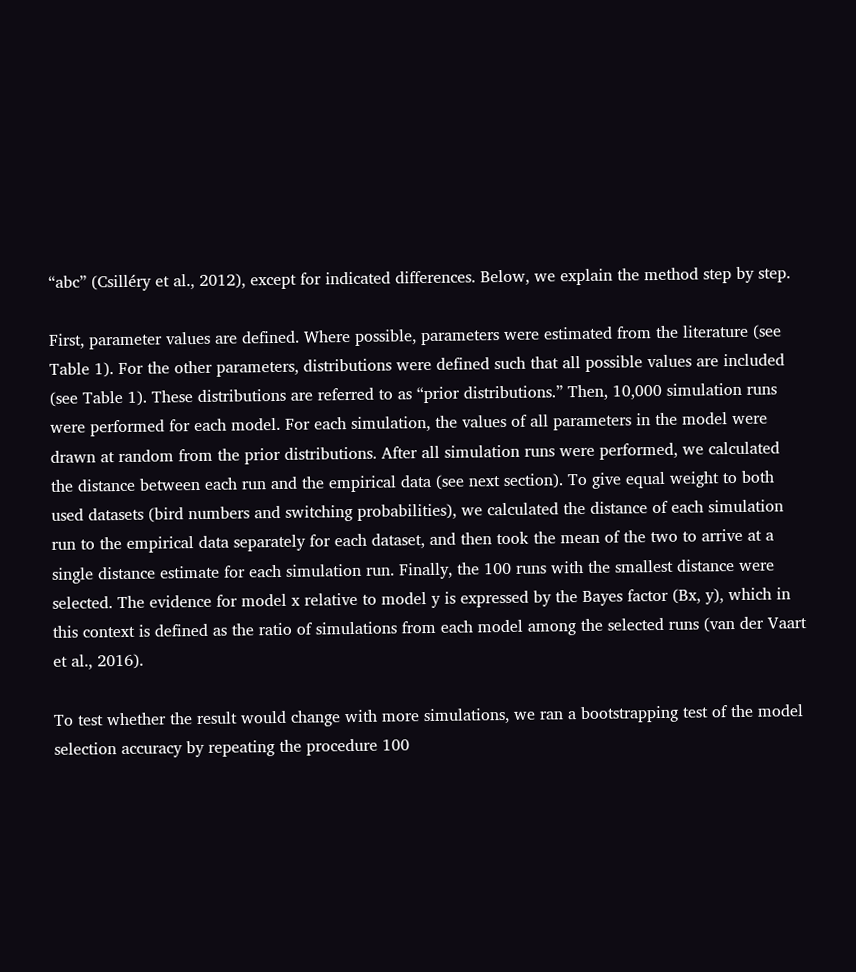“abc” (Csilléry et al., 2012), except for indicated differences. Below, we explain the method step by step.

First, parameter values are defined. Where possible, parameters were estimated from the literature (see Table 1). For the other parameters, distributions were defined such that all possible values are included (see Table 1). These distributions are referred to as “prior distributions.” Then, 10,000 simulation runs were performed for each model. For each simulation, the values of all parameters in the model were drawn at random from the prior distributions. After all simulation runs were performed, we calculated the distance between each run and the empirical data (see next section). To give equal weight to both used datasets (bird numbers and switching probabilities), we calculated the distance of each simulation run to the empirical data separately for each dataset, and then took the mean of the two to arrive at a single distance estimate for each simulation run. Finally, the 100 runs with the smallest distance were selected. The evidence for model x relative to model y is expressed by the Bayes factor (Bx, y), which in this context is defined as the ratio of simulations from each model among the selected runs (van der Vaart et al., 2016).

To test whether the result would change with more simulations, we ran a bootstrapping test of the model selection accuracy by repeating the procedure 100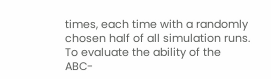times, each time with a randomly chosen half of all simulation runs. To evaluate the ability of the ABC-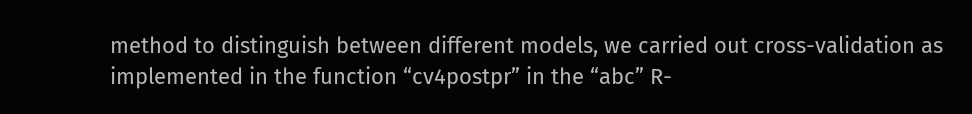method to distinguish between different models, we carried out cross-validation as implemented in the function “cv4postpr” in the “abc” R-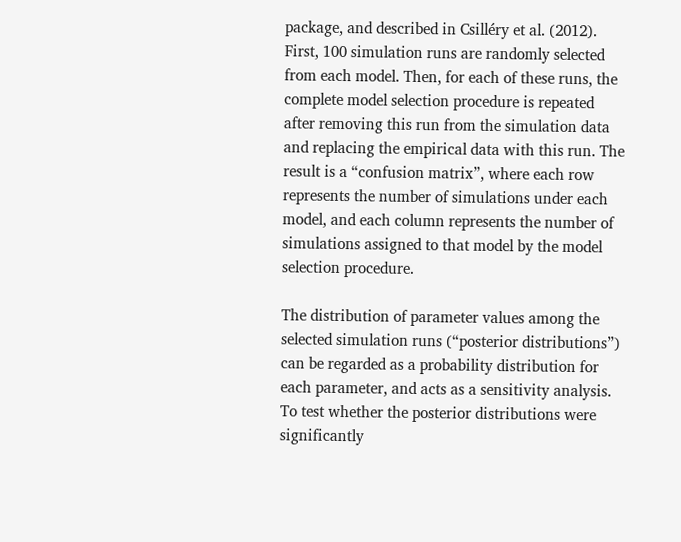package, and described in Csilléry et al. (2012). First, 100 simulation runs are randomly selected from each model. Then, for each of these runs, the complete model selection procedure is repeated after removing this run from the simulation data and replacing the empirical data with this run. The result is a “confusion matrix”, where each row represents the number of simulations under each model, and each column represents the number of simulations assigned to that model by the model selection procedure.

The distribution of parameter values among the selected simulation runs (“posterior distributions”) can be regarded as a probability distribution for each parameter, and acts as a sensitivity analysis. To test whether the posterior distributions were significantly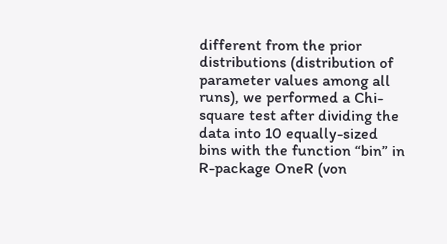different from the prior distributions (distribution of parameter values among all runs), we performed a Chi-square test after dividing the data into 10 equally-sized bins with the function “bin” in R-package OneR (von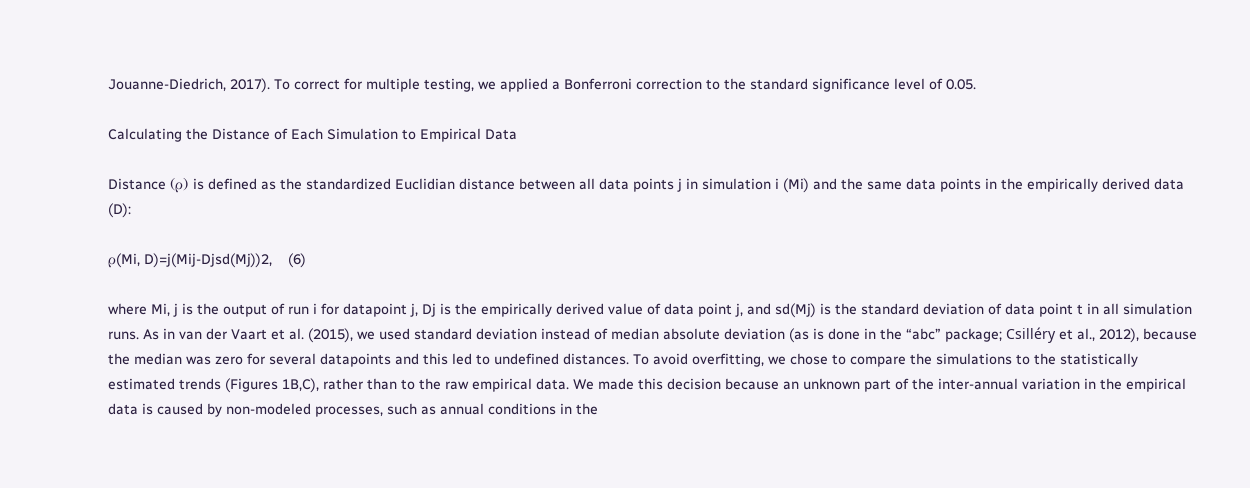Jouanne-Diedrich, 2017). To correct for multiple testing, we applied a Bonferroni correction to the standard significance level of 0.05.

Calculating the Distance of Each Simulation to Empirical Data

Distance (ρ) is defined as the standardized Euclidian distance between all data points j in simulation i (Mi) and the same data points in the empirically derived data (D):

ρ(Mi, D)=j(Mij-Djsd(Mj))2,    (6)

where Mi, j is the output of run i for datapoint j, Dj is the empirically derived value of data point j, and sd(Mj) is the standard deviation of data point t in all simulation runs. As in van der Vaart et al. (2015), we used standard deviation instead of median absolute deviation (as is done in the “abc” package; Csilléry et al., 2012), because the median was zero for several datapoints and this led to undefined distances. To avoid overfitting, we chose to compare the simulations to the statistically estimated trends (Figures 1B,C), rather than to the raw empirical data. We made this decision because an unknown part of the inter-annual variation in the empirical data is caused by non-modeled processes, such as annual conditions in the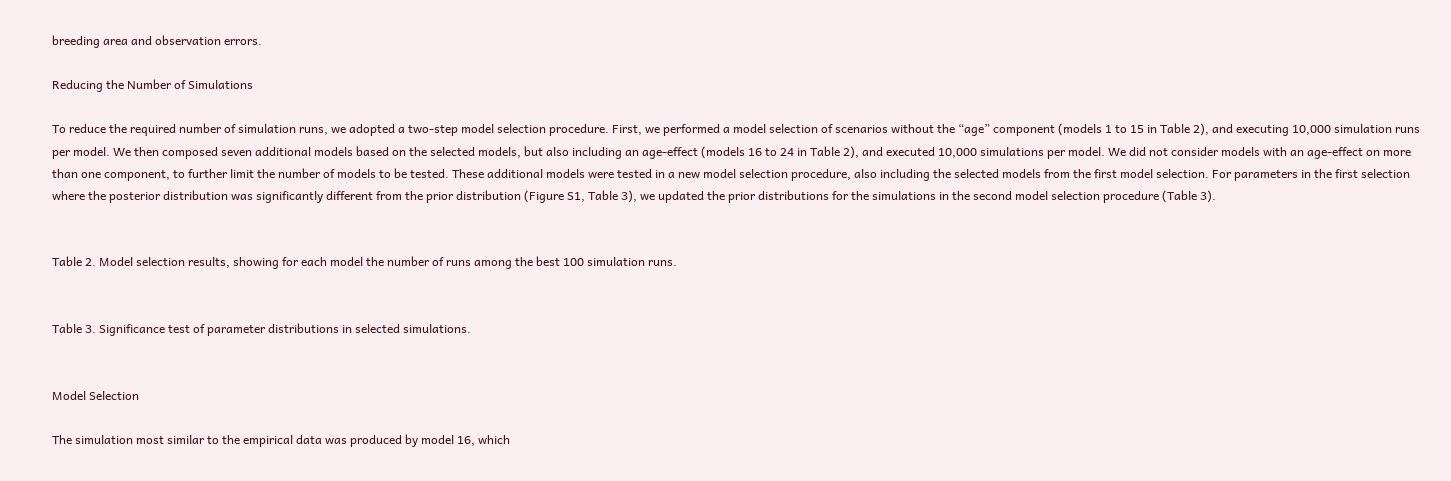breeding area and observation errors.

Reducing the Number of Simulations

To reduce the required number of simulation runs, we adopted a two-step model selection procedure. First, we performed a model selection of scenarios without the “age” component (models 1 to 15 in Table 2), and executing 10,000 simulation runs per model. We then composed seven additional models based on the selected models, but also including an age-effect (models 16 to 24 in Table 2), and executed 10,000 simulations per model. We did not consider models with an age-effect on more than one component, to further limit the number of models to be tested. These additional models were tested in a new model selection procedure, also including the selected models from the first model selection. For parameters in the first selection where the posterior distribution was significantly different from the prior distribution (Figure S1, Table 3), we updated the prior distributions for the simulations in the second model selection procedure (Table 3).


Table 2. Model selection results, showing for each model the number of runs among the best 100 simulation runs.


Table 3. Significance test of parameter distributions in selected simulations.


Model Selection

The simulation most similar to the empirical data was produced by model 16, which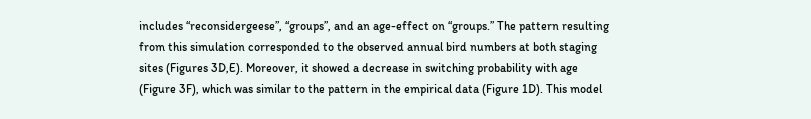includes “reconsidergeese”, “groups”, and an age-effect on “groups.” The pattern resulting from this simulation corresponded to the observed annual bird numbers at both staging sites (Figures 3D,E). Moreover, it showed a decrease in switching probability with age (Figure 3F), which was similar to the pattern in the empirical data (Figure 1D). This model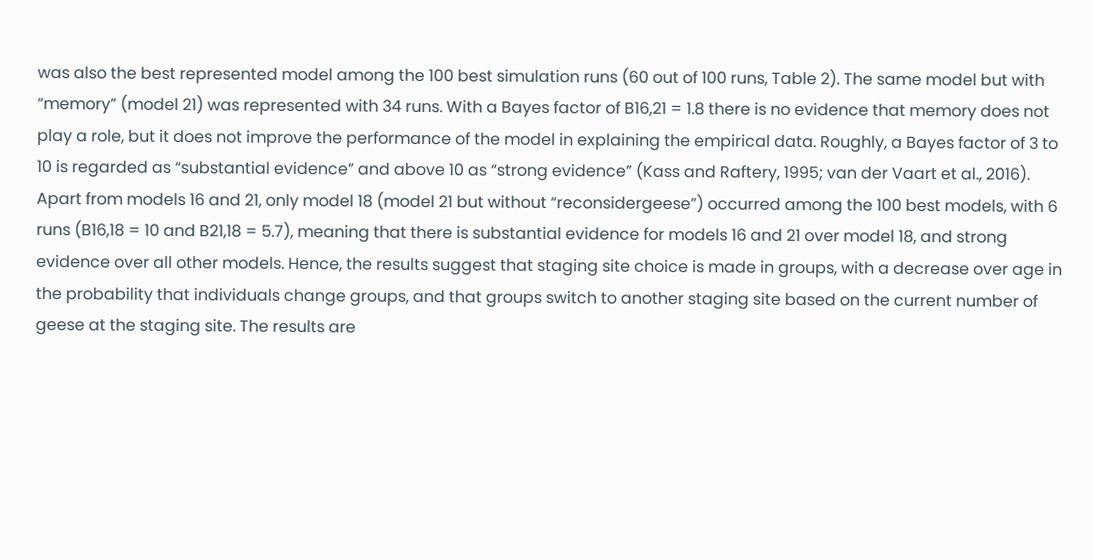was also the best represented model among the 100 best simulation runs (60 out of 100 runs, Table 2). The same model but with “memory” (model 21) was represented with 34 runs. With a Bayes factor of B16,21 = 1.8 there is no evidence that memory does not play a role, but it does not improve the performance of the model in explaining the empirical data. Roughly, a Bayes factor of 3 to 10 is regarded as “substantial evidence” and above 10 as “strong evidence” (Kass and Raftery, 1995; van der Vaart et al., 2016). Apart from models 16 and 21, only model 18 (model 21 but without “reconsidergeese”) occurred among the 100 best models, with 6 runs (B16,18 = 10 and B21,18 = 5.7), meaning that there is substantial evidence for models 16 and 21 over model 18, and strong evidence over all other models. Hence, the results suggest that staging site choice is made in groups, with a decrease over age in the probability that individuals change groups, and that groups switch to another staging site based on the current number of geese at the staging site. The results are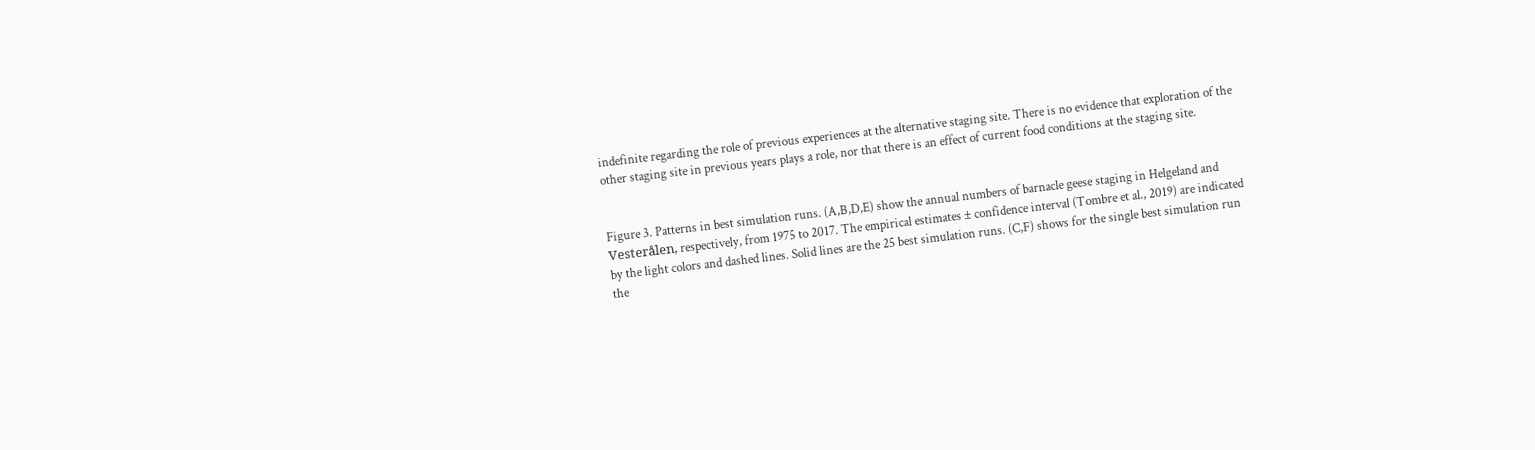indefinite regarding the role of previous experiences at the alternative staging site. There is no evidence that exploration of the other staging site in previous years plays a role, nor that there is an effect of current food conditions at the staging site.


Figure 3. Patterns in best simulation runs. (A,B,D,E) show the annual numbers of barnacle geese staging in Helgeland and Vesterålen, respectively, from 1975 to 2017. The empirical estimates ± confidence interval (Tombre et al., 2019) are indicated by the light colors and dashed lines. Solid lines are the 25 best simulation runs. (C,F) shows for the single best simulation run the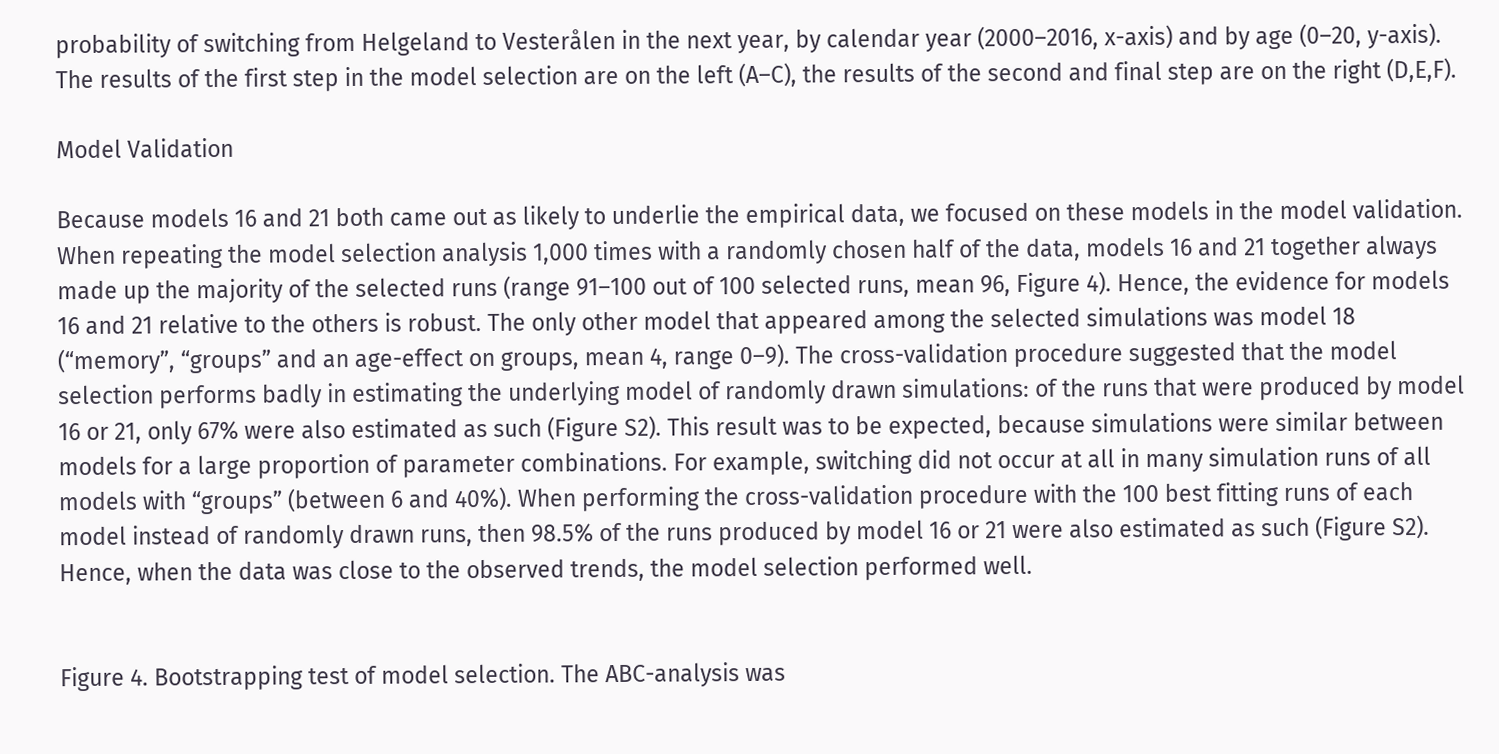probability of switching from Helgeland to Vesterålen in the next year, by calendar year (2000–2016, x-axis) and by age (0–20, y-axis). The results of the first step in the model selection are on the left (A–C), the results of the second and final step are on the right (D,E,F).

Model Validation

Because models 16 and 21 both came out as likely to underlie the empirical data, we focused on these models in the model validation. When repeating the model selection analysis 1,000 times with a randomly chosen half of the data, models 16 and 21 together always made up the majority of the selected runs (range 91–100 out of 100 selected runs, mean 96, Figure 4). Hence, the evidence for models 16 and 21 relative to the others is robust. The only other model that appeared among the selected simulations was model 18 (“memory”, “groups” and an age-effect on groups, mean 4, range 0–9). The cross-validation procedure suggested that the model selection performs badly in estimating the underlying model of randomly drawn simulations: of the runs that were produced by model 16 or 21, only 67% were also estimated as such (Figure S2). This result was to be expected, because simulations were similar between models for a large proportion of parameter combinations. For example, switching did not occur at all in many simulation runs of all models with “groups” (between 6 and 40%). When performing the cross-validation procedure with the 100 best fitting runs of each model instead of randomly drawn runs, then 98.5% of the runs produced by model 16 or 21 were also estimated as such (Figure S2). Hence, when the data was close to the observed trends, the model selection performed well.


Figure 4. Bootstrapping test of model selection. The ABC-analysis was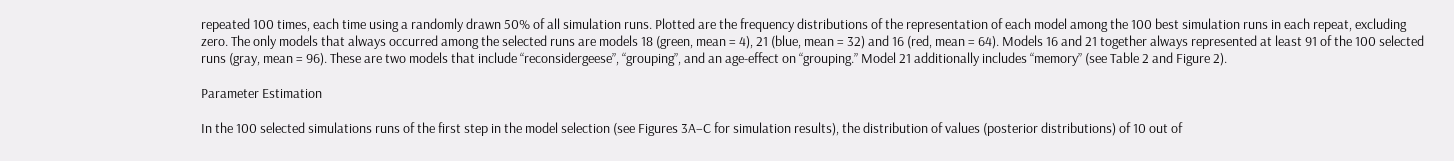repeated 100 times, each time using a randomly drawn 50% of all simulation runs. Plotted are the frequency distributions of the representation of each model among the 100 best simulation runs in each repeat, excluding zero. The only models that always occurred among the selected runs are models 18 (green, mean = 4), 21 (blue, mean = 32) and 16 (red, mean = 64). Models 16 and 21 together always represented at least 91 of the 100 selected runs (gray, mean = 96). These are two models that include “reconsidergeese”, “grouping”, and an age-effect on “grouping.” Model 21 additionally includes “memory” (see Table 2 and Figure 2).

Parameter Estimation

In the 100 selected simulations runs of the first step in the model selection (see Figures 3A–C for simulation results), the distribution of values (posterior distributions) of 10 out of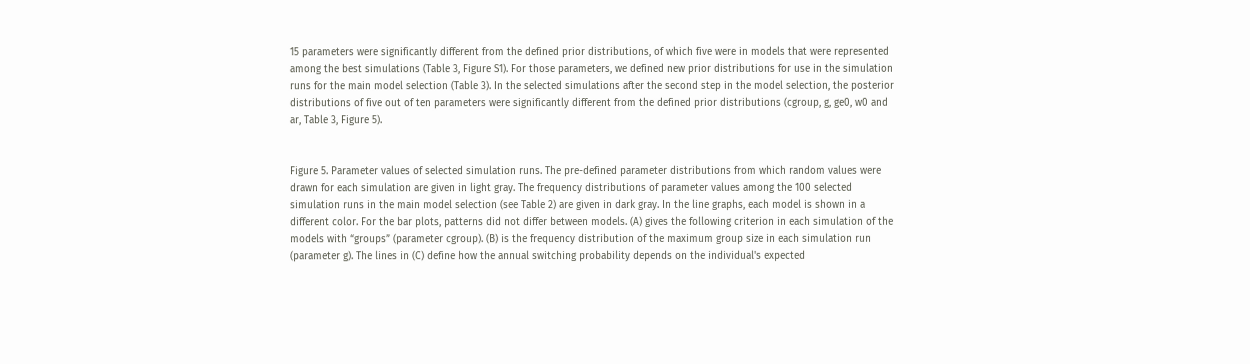15 parameters were significantly different from the defined prior distributions, of which five were in models that were represented among the best simulations (Table 3, Figure S1). For those parameters, we defined new prior distributions for use in the simulation runs for the main model selection (Table 3). In the selected simulations after the second step in the model selection, the posterior distributions of five out of ten parameters were significantly different from the defined prior distributions (cgroup, g, ge0, w0 and ar, Table 3, Figure 5).


Figure 5. Parameter values of selected simulation runs. The pre-defined parameter distributions from which random values were drawn for each simulation are given in light gray. The frequency distributions of parameter values among the 100 selected simulation runs in the main model selection (see Table 2) are given in dark gray. In the line graphs, each model is shown in a different color. For the bar plots, patterns did not differ between models. (A) gives the following criterion in each simulation of the models with “groups” (parameter cgroup). (B) is the frequency distribution of the maximum group size in each simulation run (parameter g). The lines in (C) define how the annual switching probability depends on the individual's expected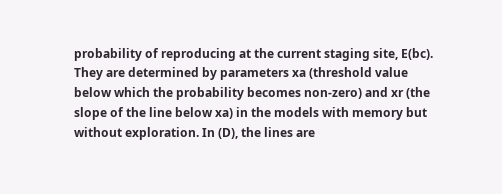probability of reproducing at the current staging site, E(bc). They are determined by parameters xa (threshold value below which the probability becomes non-zero) and xr (the slope of the line below xa) in the models with memory but without exploration. In (D), the lines are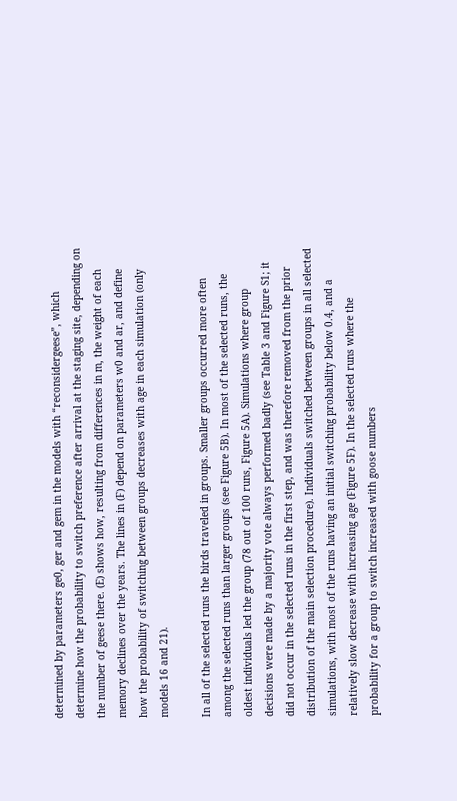determined by parameters ge0, ger and gem in the models with “reconsidergeese”, which determine how the probability to switch preference after arrival at the staging site, depending on the number of geese there. (E) shows how, resulting from differences in m, the weight of each memory declines over the years. The lines in (F) depend on parameters w0 and ar, and define how the probability of switching between groups decreases with age in each simulation (only models 16 and 21).

In all of the selected runs the birds traveled in groups. Smaller groups occurred more often among the selected runs than larger groups (see Figure 5B). In most of the selected runs, the oldest individuals led the group (78 out of 100 runs, Figure 5A). Simulations where group decisions were made by a majority vote always performed badly (see Table 3 and Figure S1; it did not occur in the selected runs in the first step, and was therefore removed from the prior distribution of the main selection procedure). Individuals switched between groups in all selected simulations, with most of the runs having an initial switching probability below 0.4, and a relatively slow decrease with increasing age (Figure 5F). In the selected runs where the probability for a group to switch increased with goose numbers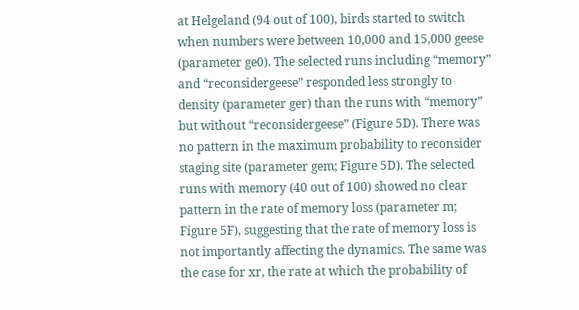at Helgeland (94 out of 100), birds started to switch when numbers were between 10,000 and 15,000 geese (parameter ge0). The selected runs including “memory” and “reconsidergeese” responded less strongly to density (parameter ger) than the runs with “memory” but without “reconsidergeese” (Figure 5D). There was no pattern in the maximum probability to reconsider staging site (parameter gem; Figure 5D). The selected runs with memory (40 out of 100) showed no clear pattern in the rate of memory loss (parameter m; Figure 5F), suggesting that the rate of memory loss is not importantly affecting the dynamics. The same was the case for xr, the rate at which the probability of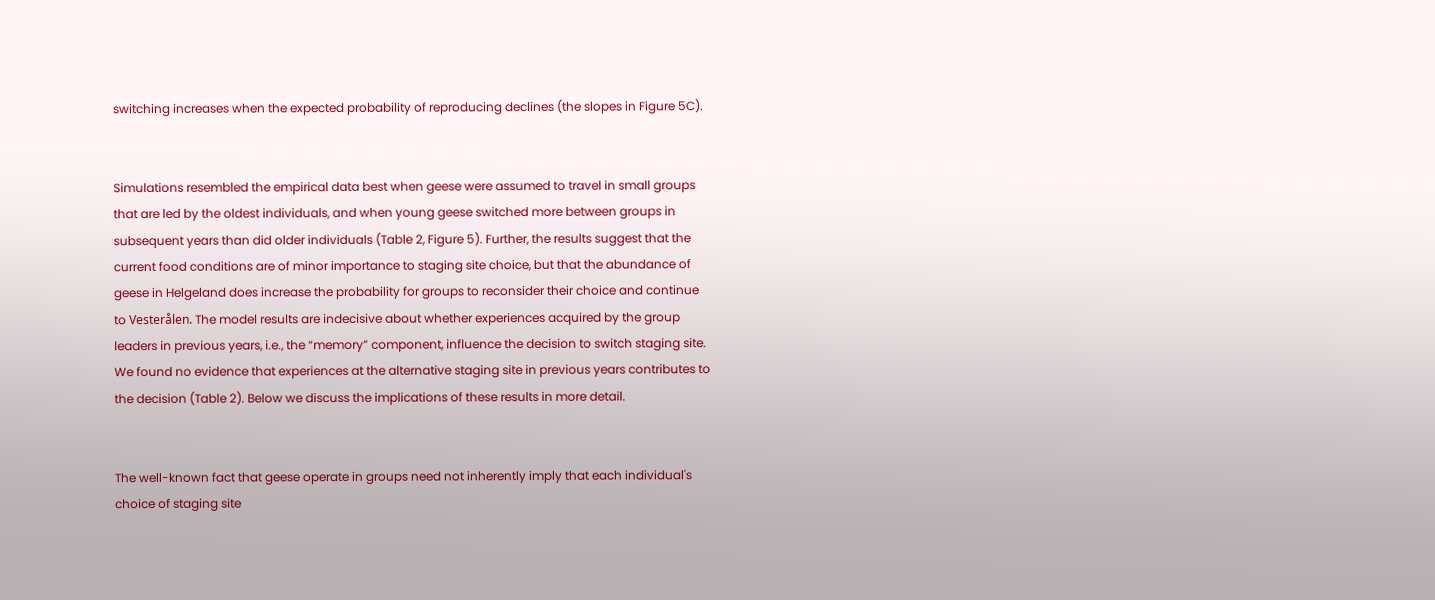switching increases when the expected probability of reproducing declines (the slopes in Figure 5C).


Simulations resembled the empirical data best when geese were assumed to travel in small groups that are led by the oldest individuals, and when young geese switched more between groups in subsequent years than did older individuals (Table 2, Figure 5). Further, the results suggest that the current food conditions are of minor importance to staging site choice, but that the abundance of geese in Helgeland does increase the probability for groups to reconsider their choice and continue to Vesterålen. The model results are indecisive about whether experiences acquired by the group leaders in previous years, i.e., the “memory” component, influence the decision to switch staging site. We found no evidence that experiences at the alternative staging site in previous years contributes to the decision (Table 2). Below we discuss the implications of these results in more detail.


The well-known fact that geese operate in groups need not inherently imply that each individual's choice of staging site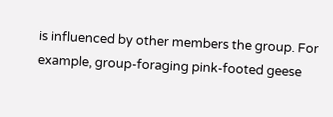is influenced by other members the group. For example, group-foraging pink-footed geese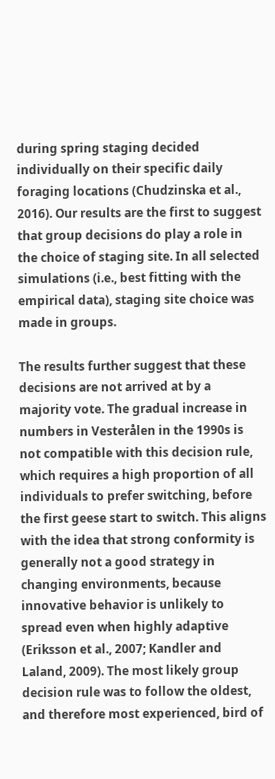during spring staging decided individually on their specific daily foraging locations (Chudzinska et al., 2016). Our results are the first to suggest that group decisions do play a role in the choice of staging site. In all selected simulations (i.e., best fitting with the empirical data), staging site choice was made in groups.

The results further suggest that these decisions are not arrived at by a majority vote. The gradual increase in numbers in Vesterålen in the 1990s is not compatible with this decision rule, which requires a high proportion of all individuals to prefer switching, before the first geese start to switch. This aligns with the idea that strong conformity is generally not a good strategy in changing environments, because innovative behavior is unlikely to spread even when highly adaptive (Eriksson et al., 2007; Kandler and Laland, 2009). The most likely group decision rule was to follow the oldest, and therefore most experienced, bird of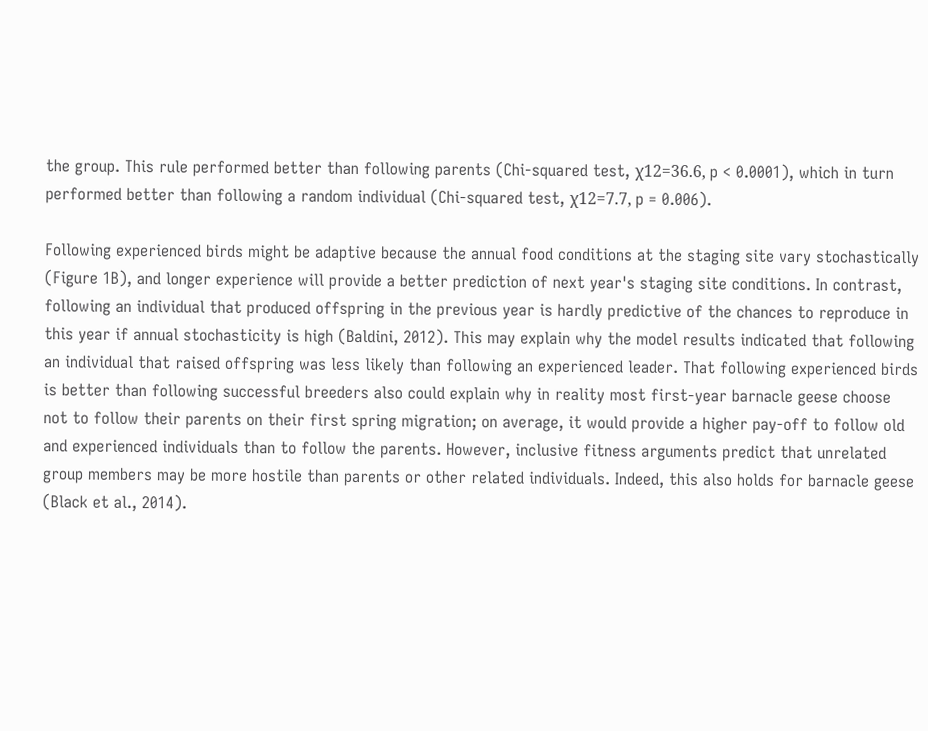the group. This rule performed better than following parents (Chi-squared test, χ12=36.6, p < 0.0001), which in turn performed better than following a random individual (Chi-squared test, χ12=7.7, p = 0.006).

Following experienced birds might be adaptive because the annual food conditions at the staging site vary stochastically (Figure 1B), and longer experience will provide a better prediction of next year's staging site conditions. In contrast, following an individual that produced offspring in the previous year is hardly predictive of the chances to reproduce in this year if annual stochasticity is high (Baldini, 2012). This may explain why the model results indicated that following an individual that raised offspring was less likely than following an experienced leader. That following experienced birds is better than following successful breeders also could explain why in reality most first-year barnacle geese choose not to follow their parents on their first spring migration; on average, it would provide a higher pay-off to follow old and experienced individuals than to follow the parents. However, inclusive fitness arguments predict that unrelated group members may be more hostile than parents or other related individuals. Indeed, this also holds for barnacle geese (Black et al., 2014).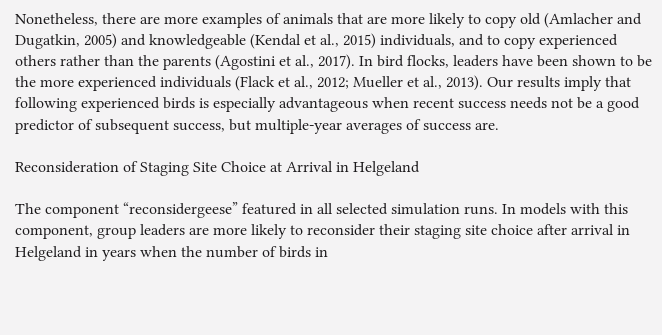Nonetheless, there are more examples of animals that are more likely to copy old (Amlacher and Dugatkin, 2005) and knowledgeable (Kendal et al., 2015) individuals, and to copy experienced others rather than the parents (Agostini et al., 2017). In bird flocks, leaders have been shown to be the more experienced individuals (Flack et al., 2012; Mueller et al., 2013). Our results imply that following experienced birds is especially advantageous when recent success needs not be a good predictor of subsequent success, but multiple-year averages of success are.

Reconsideration of Staging Site Choice at Arrival in Helgeland

The component “reconsidergeese” featured in all selected simulation runs. In models with this component, group leaders are more likely to reconsider their staging site choice after arrival in Helgeland in years when the number of birds in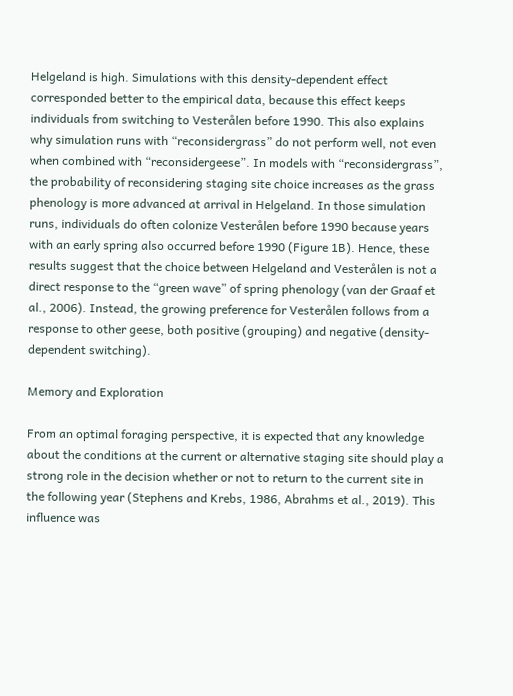Helgeland is high. Simulations with this density-dependent effect corresponded better to the empirical data, because this effect keeps individuals from switching to Vesterålen before 1990. This also explains why simulation runs with “reconsidergrass” do not perform well, not even when combined with “reconsidergeese”. In models with “reconsidergrass”, the probability of reconsidering staging site choice increases as the grass phenology is more advanced at arrival in Helgeland. In those simulation runs, individuals do often colonize Vesterålen before 1990 because years with an early spring also occurred before 1990 (Figure 1B). Hence, these results suggest that the choice between Helgeland and Vesterålen is not a direct response to the “green wave” of spring phenology (van der Graaf et al., 2006). Instead, the growing preference for Vesterålen follows from a response to other geese, both positive (grouping) and negative (density-dependent switching).

Memory and Exploration

From an optimal foraging perspective, it is expected that any knowledge about the conditions at the current or alternative staging site should play a strong role in the decision whether or not to return to the current site in the following year (Stephens and Krebs, 1986, Abrahms et al., 2019). This influence was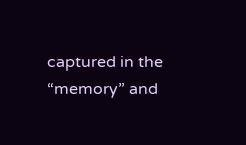captured in the “memory” and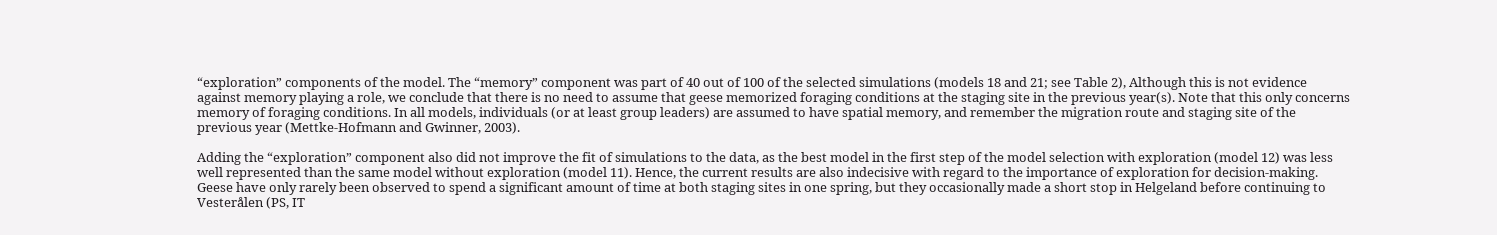“exploration” components of the model. The “memory” component was part of 40 out of 100 of the selected simulations (models 18 and 21; see Table 2), Although this is not evidence against memory playing a role, we conclude that there is no need to assume that geese memorized foraging conditions at the staging site in the previous year(s). Note that this only concerns memory of foraging conditions. In all models, individuals (or at least group leaders) are assumed to have spatial memory, and remember the migration route and staging site of the previous year (Mettke-Hofmann and Gwinner, 2003).

Adding the “exploration” component also did not improve the fit of simulations to the data, as the best model in the first step of the model selection with exploration (model 12) was less well represented than the same model without exploration (model 11). Hence, the current results are also indecisive with regard to the importance of exploration for decision-making. Geese have only rarely been observed to spend a significant amount of time at both staging sites in one spring, but they occasionally made a short stop in Helgeland before continuing to Vesterålen (PS, IT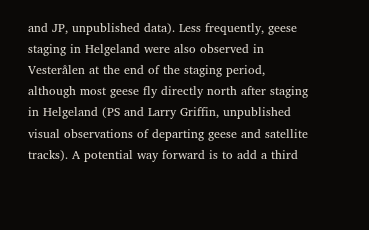and JP, unpublished data). Less frequently, geese staging in Helgeland were also observed in Vesterålen at the end of the staging period, although most geese fly directly north after staging in Helgeland (PS and Larry Griffin, unpublished visual observations of departing geese and satellite tracks). A potential way forward is to add a third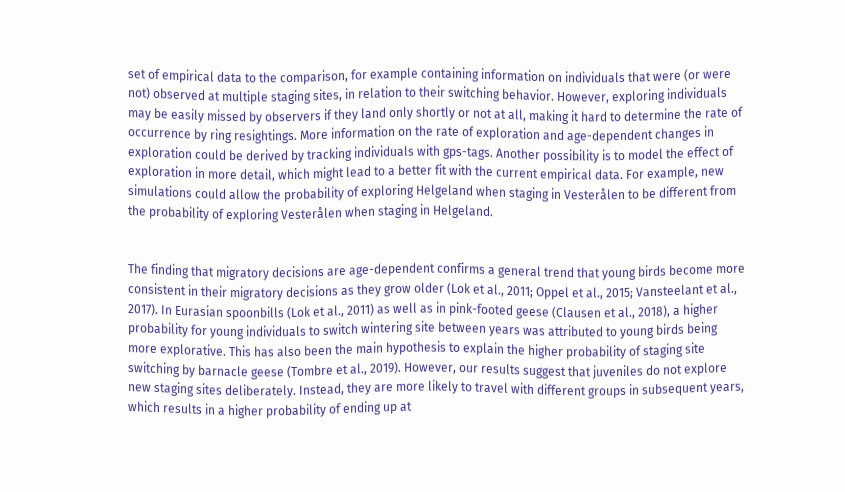set of empirical data to the comparison, for example containing information on individuals that were (or were not) observed at multiple staging sites, in relation to their switching behavior. However, exploring individuals may be easily missed by observers if they land only shortly or not at all, making it hard to determine the rate of occurrence by ring resightings. More information on the rate of exploration and age-dependent changes in exploration could be derived by tracking individuals with gps-tags. Another possibility is to model the effect of exploration in more detail, which might lead to a better fit with the current empirical data. For example, new simulations could allow the probability of exploring Helgeland when staging in Vesterålen to be different from the probability of exploring Vesterålen when staging in Helgeland.


The finding that migratory decisions are age-dependent confirms a general trend that young birds become more consistent in their migratory decisions as they grow older (Lok et al., 2011; Oppel et al., 2015; Vansteelant et al., 2017). In Eurasian spoonbills (Lok et al., 2011) as well as in pink-footed geese (Clausen et al., 2018), a higher probability for young individuals to switch wintering site between years was attributed to young birds being more explorative. This has also been the main hypothesis to explain the higher probability of staging site switching by barnacle geese (Tombre et al., 2019). However, our results suggest that juveniles do not explore new staging sites deliberately. Instead, they are more likely to travel with different groups in subsequent years, which results in a higher probability of ending up at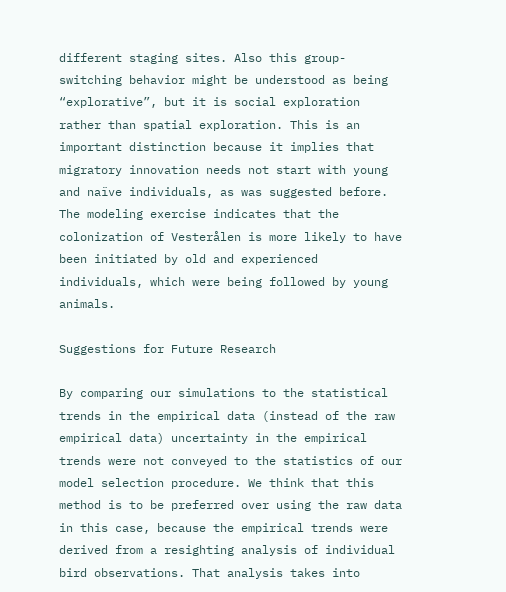different staging sites. Also this group-switching behavior might be understood as being “explorative”, but it is social exploration rather than spatial exploration. This is an important distinction because it implies that migratory innovation needs not start with young and naïve individuals, as was suggested before. The modeling exercise indicates that the colonization of Vesterålen is more likely to have been initiated by old and experienced individuals, which were being followed by young animals.

Suggestions for Future Research

By comparing our simulations to the statistical trends in the empirical data (instead of the raw empirical data) uncertainty in the empirical trends were not conveyed to the statistics of our model selection procedure. We think that this method is to be preferred over using the raw data in this case, because the empirical trends were derived from a resighting analysis of individual bird observations. That analysis takes into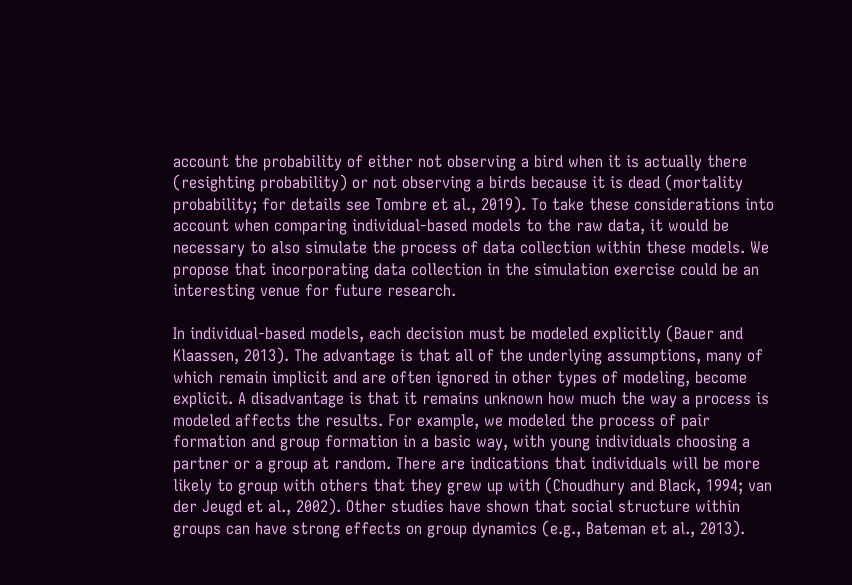account the probability of either not observing a bird when it is actually there (resighting probability) or not observing a birds because it is dead (mortality probability; for details see Tombre et al., 2019). To take these considerations into account when comparing individual-based models to the raw data, it would be necessary to also simulate the process of data collection within these models. We propose that incorporating data collection in the simulation exercise could be an interesting venue for future research.

In individual-based models, each decision must be modeled explicitly (Bauer and Klaassen, 2013). The advantage is that all of the underlying assumptions, many of which remain implicit and are often ignored in other types of modeling, become explicit. A disadvantage is that it remains unknown how much the way a process is modeled affects the results. For example, we modeled the process of pair formation and group formation in a basic way, with young individuals choosing a partner or a group at random. There are indications that individuals will be more likely to group with others that they grew up with (Choudhury and Black, 1994; van der Jeugd et al., 2002). Other studies have shown that social structure within groups can have strong effects on group dynamics (e.g., Bateman et al., 2013).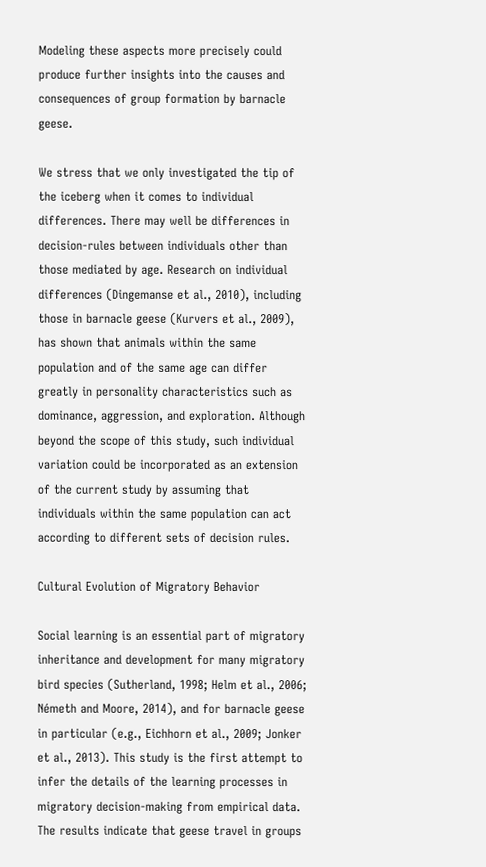Modeling these aspects more precisely could produce further insights into the causes and consequences of group formation by barnacle geese.

We stress that we only investigated the tip of the iceberg when it comes to individual differences. There may well be differences in decision-rules between individuals other than those mediated by age. Research on individual differences (Dingemanse et al., 2010), including those in barnacle geese (Kurvers et al., 2009), has shown that animals within the same population and of the same age can differ greatly in personality characteristics such as dominance, aggression, and exploration. Although beyond the scope of this study, such individual variation could be incorporated as an extension of the current study by assuming that individuals within the same population can act according to different sets of decision rules.

Cultural Evolution of Migratory Behavior

Social learning is an essential part of migratory inheritance and development for many migratory bird species (Sutherland, 1998; Helm et al., 2006; Németh and Moore, 2014), and for barnacle geese in particular (e.g., Eichhorn et al., 2009; Jonker et al., 2013). This study is the first attempt to infer the details of the learning processes in migratory decision-making from empirical data. The results indicate that geese travel in groups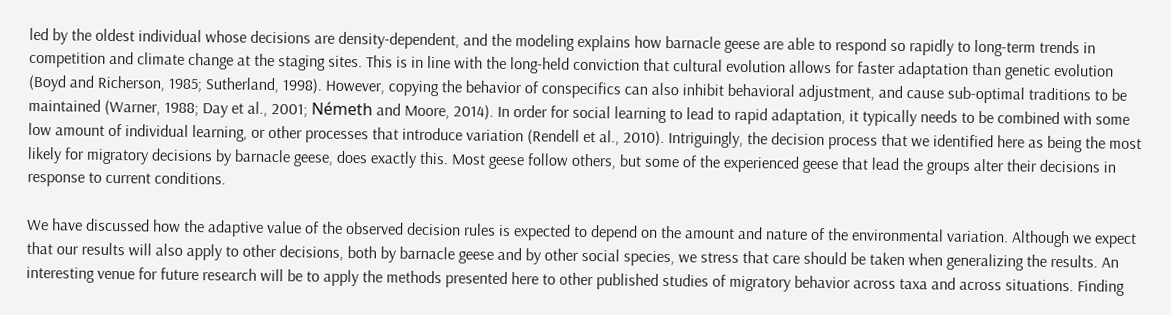led by the oldest individual whose decisions are density-dependent, and the modeling explains how barnacle geese are able to respond so rapidly to long-term trends in competition and climate change at the staging sites. This is in line with the long-held conviction that cultural evolution allows for faster adaptation than genetic evolution (Boyd and Richerson, 1985; Sutherland, 1998). However, copying the behavior of conspecifics can also inhibit behavioral adjustment, and cause sub-optimal traditions to be maintained (Warner, 1988; Day et al., 2001; Németh and Moore, 2014). In order for social learning to lead to rapid adaptation, it typically needs to be combined with some low amount of individual learning, or other processes that introduce variation (Rendell et al., 2010). Intriguingly, the decision process that we identified here as being the most likely for migratory decisions by barnacle geese, does exactly this. Most geese follow others, but some of the experienced geese that lead the groups alter their decisions in response to current conditions.

We have discussed how the adaptive value of the observed decision rules is expected to depend on the amount and nature of the environmental variation. Although we expect that our results will also apply to other decisions, both by barnacle geese and by other social species, we stress that care should be taken when generalizing the results. An interesting venue for future research will be to apply the methods presented here to other published studies of migratory behavior across taxa and across situations. Finding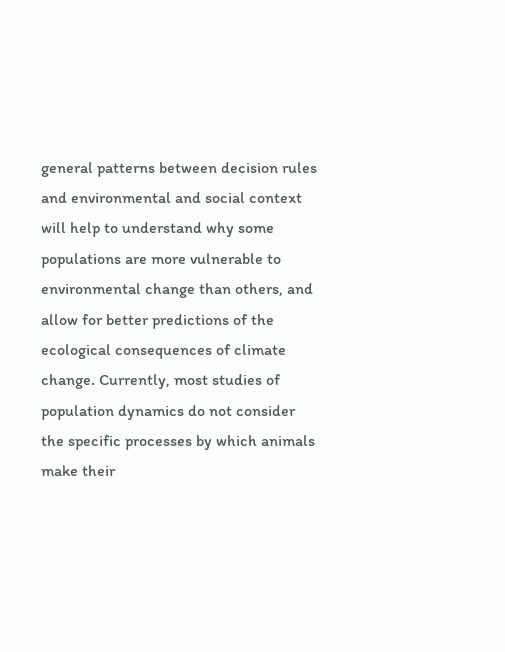general patterns between decision rules and environmental and social context will help to understand why some populations are more vulnerable to environmental change than others, and allow for better predictions of the ecological consequences of climate change. Currently, most studies of population dynamics do not consider the specific processes by which animals make their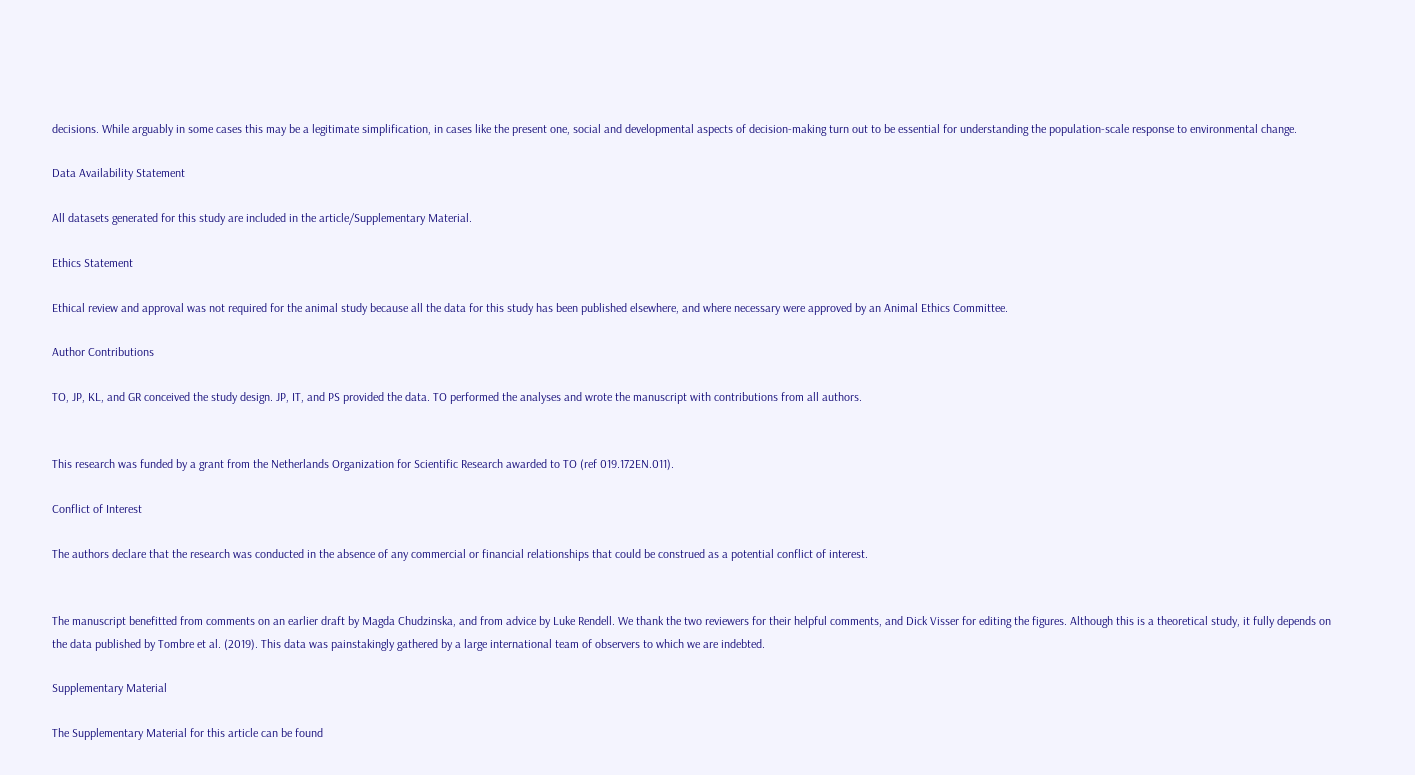decisions. While arguably in some cases this may be a legitimate simplification, in cases like the present one, social and developmental aspects of decision-making turn out to be essential for understanding the population-scale response to environmental change.

Data Availability Statement

All datasets generated for this study are included in the article/Supplementary Material.

Ethics Statement

Ethical review and approval was not required for the animal study because all the data for this study has been published elsewhere, and where necessary were approved by an Animal Ethics Committee.

Author Contributions

TO, JP, KL, and GR conceived the study design. JP, IT, and PS provided the data. TO performed the analyses and wrote the manuscript with contributions from all authors.


This research was funded by a grant from the Netherlands Organization for Scientific Research awarded to TO (ref 019.172EN.011).

Conflict of Interest

The authors declare that the research was conducted in the absence of any commercial or financial relationships that could be construed as a potential conflict of interest.


The manuscript benefitted from comments on an earlier draft by Magda Chudzinska, and from advice by Luke Rendell. We thank the two reviewers for their helpful comments, and Dick Visser for editing the figures. Although this is a theoretical study, it fully depends on the data published by Tombre et al. (2019). This data was painstakingly gathered by a large international team of observers to which we are indebted.

Supplementary Material

The Supplementary Material for this article can be found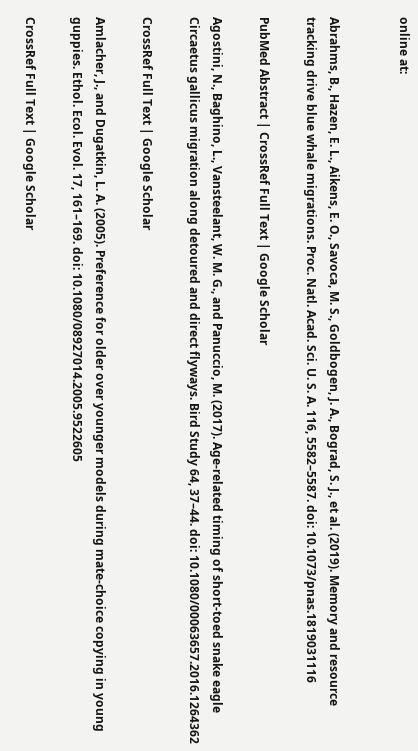online at:


Abrahms, B., Hazen, E. L., Aikens, E. O., Savoca, M. S., Goldbogen, J. A., Bograd, S. J., et al. (2019). Memory and resource tracking drive blue whale migrations. Proc. Natl. Acad. Sci. U. S. A. 116, 5582–5587. doi: 10.1073/pnas.1819031116

PubMed Abstract | CrossRef Full Text | Google Scholar

Agostini, N., Baghino, L., Vansteelant, W. M. G., and Panuccio, M. (2017). Age-related timing of short-toed snake eagle Circaetus gallicus migration along detoured and direct flyways. Bird Study 64, 37–44. doi: 10.1080/00063657.2016.1264362

CrossRef Full Text | Google Scholar

Amlacher, J., and Dugatkin, L. A. (2005). Preference for older over younger models during mate-choice copying in young guppies. Ethol. Ecol. Evol. 17, 161–169. doi: 10.1080/08927014.2005.9522605

CrossRef Full Text | Google Scholar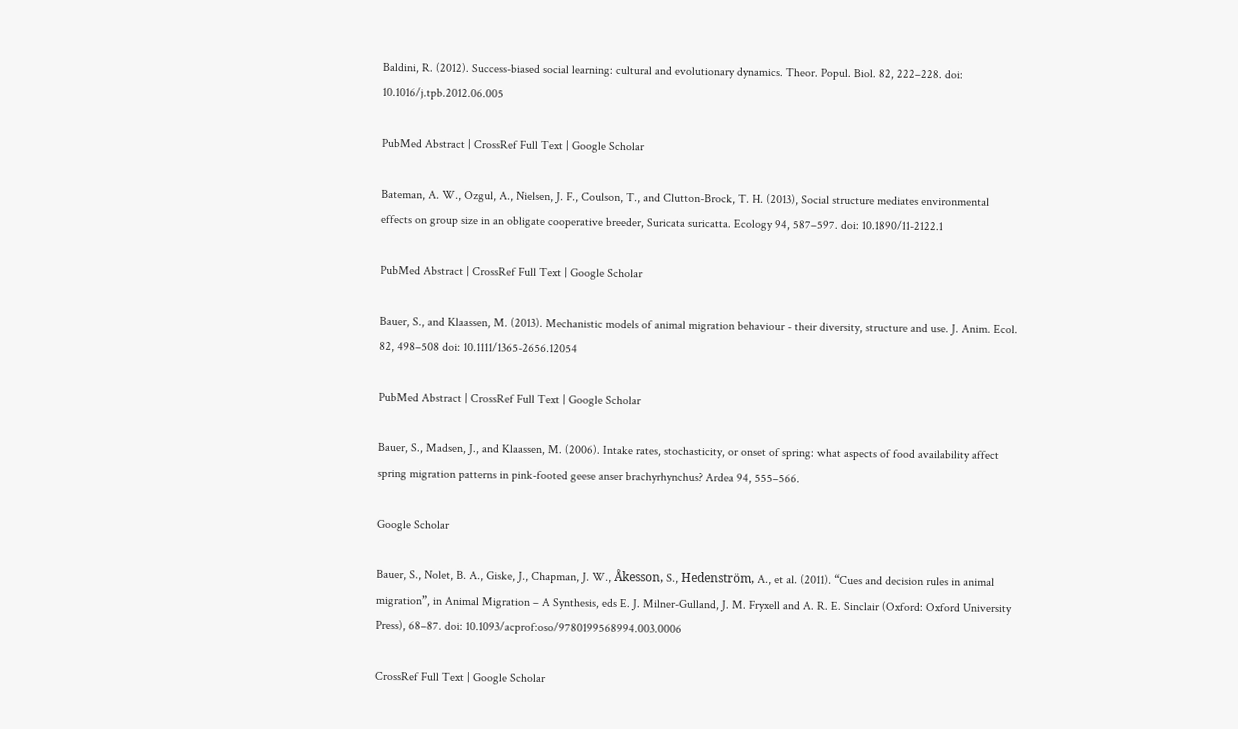Baldini, R. (2012). Success-biased social learning: cultural and evolutionary dynamics. Theor. Popul. Biol. 82, 222–228. doi: 10.1016/j.tpb.2012.06.005

PubMed Abstract | CrossRef Full Text | Google Scholar

Bateman, A. W., Ozgul, A., Nielsen, J. F., Coulson, T., and Clutton-Brock, T. H. (2013), Social structure mediates environmental effects on group size in an obligate cooperative breeder, Suricata suricatta. Ecology 94, 587–597. doi: 10.1890/11-2122.1

PubMed Abstract | CrossRef Full Text | Google Scholar

Bauer, S., and Klaassen, M. (2013). Mechanistic models of animal migration behaviour - their diversity, structure and use. J. Anim. Ecol. 82, 498–508 doi: 10.1111/1365-2656.12054

PubMed Abstract | CrossRef Full Text | Google Scholar

Bauer, S., Madsen, J., and Klaassen, M. (2006). Intake rates, stochasticity, or onset of spring: what aspects of food availability affect spring migration patterns in pink-footed geese anser brachyrhynchus? Ardea 94, 555–566.

Google Scholar

Bauer, S., Nolet, B. A., Giske, J., Chapman, J. W., Åkesson, S., Hedenström, A., et al. (2011). “Cues and decision rules in animal migration”, in Animal Migration – A Synthesis, eds E. J. Milner-Gulland, J. M. Fryxell and A. R. E. Sinclair (Oxford: Oxford University Press), 68–87. doi: 10.1093/acprof:oso/9780199568994.003.0006

CrossRef Full Text | Google Scholar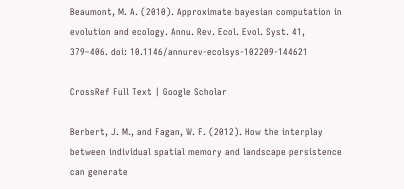Beaumont, M. A. (2010). Approximate bayesian computation in evolution and ecology. Annu. Rev. Ecol. Evol. Syst. 41, 379–406. doi: 10.1146/annurev-ecolsys-102209-144621

CrossRef Full Text | Google Scholar

Berbert, J. M., and Fagan, W. F. (2012). How the interplay between individual spatial memory and landscape persistence can generate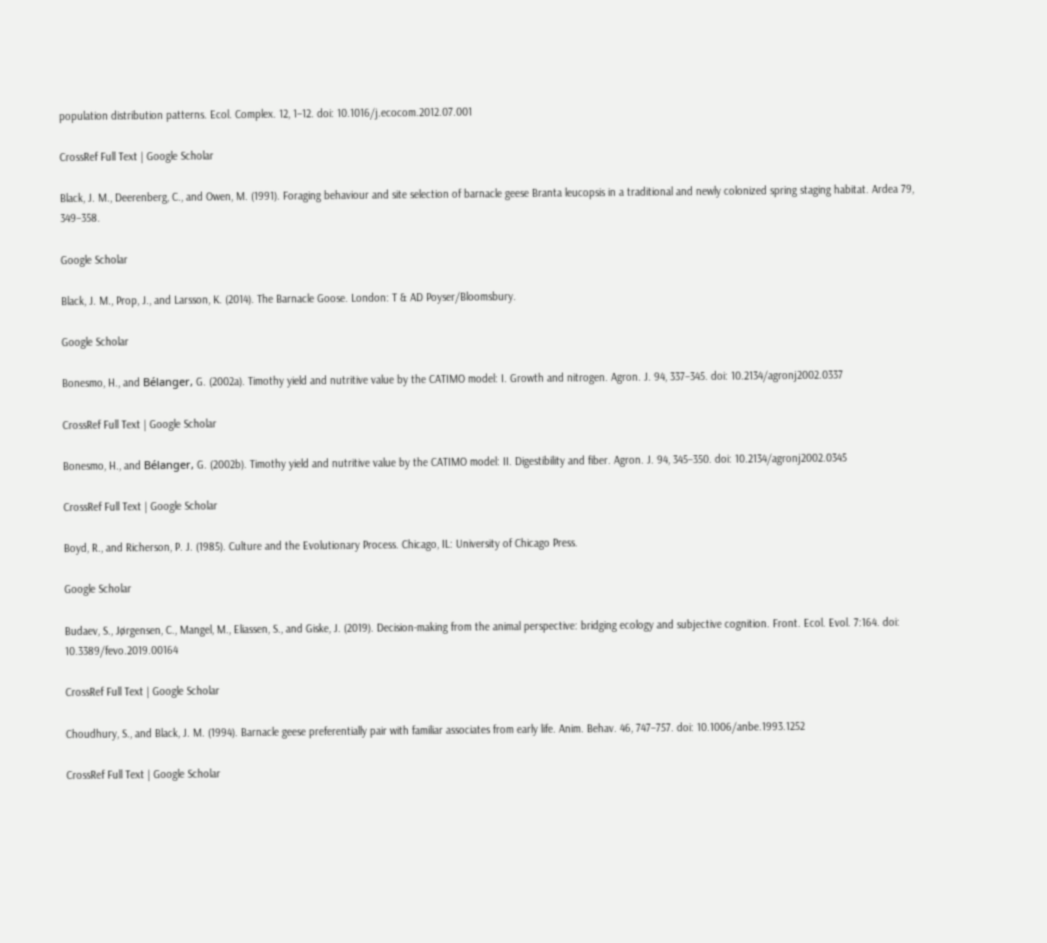population distribution patterns. Ecol. Complex. 12, 1–12. doi: 10.1016/j.ecocom.2012.07.001

CrossRef Full Text | Google Scholar

Black, J. M., Deerenberg, C., and Owen, M. (1991). Foraging behaviour and site selection of barnacle geese Branta leucopsis in a traditional and newly colonized spring staging habitat. Ardea 79, 349–358.

Google Scholar

Black, J. M., Prop, J., and Larsson, K. (2014). The Barnacle Goose. London: T & AD Poyser/Bloomsbury.

Google Scholar

Bonesmo, H., and Bélanger, G. (2002a). Timothy yield and nutritive value by the CATIMO model: I. Growth and nitrogen. Agron. J. 94, 337–345. doi: 10.2134/agronj2002.0337

CrossRef Full Text | Google Scholar

Bonesmo, H., and Bélanger, G. (2002b). Timothy yield and nutritive value by the CATIMO model: II. Digestibility and fiber. Agron. J. 94, 345–350. doi: 10.2134/agronj2002.0345

CrossRef Full Text | Google Scholar

Boyd, R., and Richerson, P. J. (1985). Culture and the Evolutionary Process. Chicago, IL: University of Chicago Press.

Google Scholar

Budaev, S., Jørgensen, C., Mangel, M., Eliassen, S., and Giske, J. (2019). Decision-making from the animal perspective: bridging ecology and subjective cognition. Front. Ecol. Evol. 7:164. doi: 10.3389/fevo.2019.00164

CrossRef Full Text | Google Scholar

Choudhury, S., and Black, J. M. (1994). Barnacle geese preferentially pair with familiar associates from early life. Anim. Behav. 46, 747–757. doi: 10.1006/anbe.1993.1252

CrossRef Full Text | Google Scholar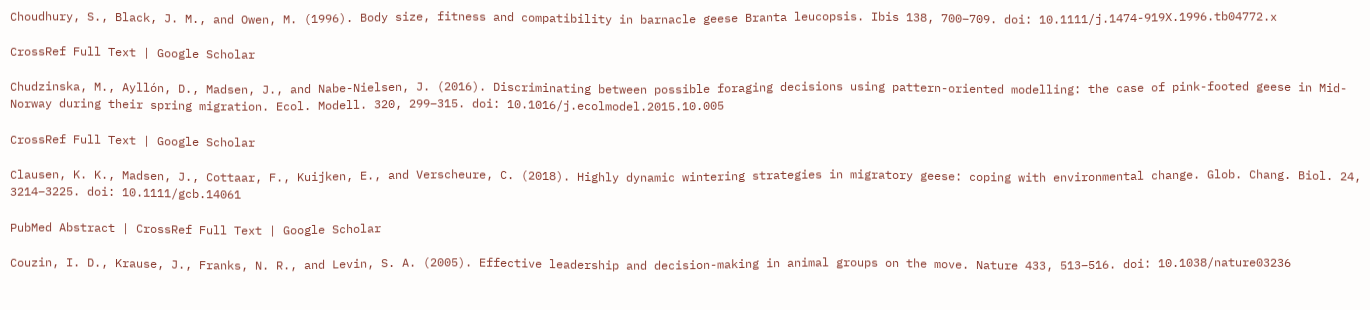Choudhury, S., Black, J. M., and Owen, M. (1996). Body size, fitness and compatibility in barnacle geese Branta leucopsis. Ibis 138, 700–709. doi: 10.1111/j.1474-919X.1996.tb04772.x

CrossRef Full Text | Google Scholar

Chudzinska, M., Ayllón, D., Madsen, J., and Nabe-Nielsen, J. (2016). Discriminating between possible foraging decisions using pattern-oriented modelling: the case of pink-footed geese in Mid-Norway during their spring migration. Ecol. Modell. 320, 299–315. doi: 10.1016/j.ecolmodel.2015.10.005

CrossRef Full Text | Google Scholar

Clausen, K. K., Madsen, J., Cottaar, F., Kuijken, E., and Verscheure, C. (2018). Highly dynamic wintering strategies in migratory geese: coping with environmental change. Glob. Chang. Biol. 24, 3214–3225. doi: 10.1111/gcb.14061

PubMed Abstract | CrossRef Full Text | Google Scholar

Couzin, I. D., Krause, J., Franks, N. R., and Levin, S. A. (2005). Effective leadership and decision-making in animal groups on the move. Nature 433, 513–516. doi: 10.1038/nature03236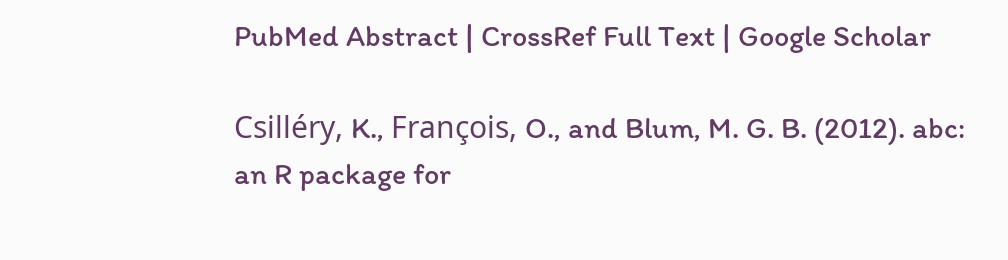PubMed Abstract | CrossRef Full Text | Google Scholar

Csilléry, K., François, O., and Blum, M. G. B. (2012). abc: an R package for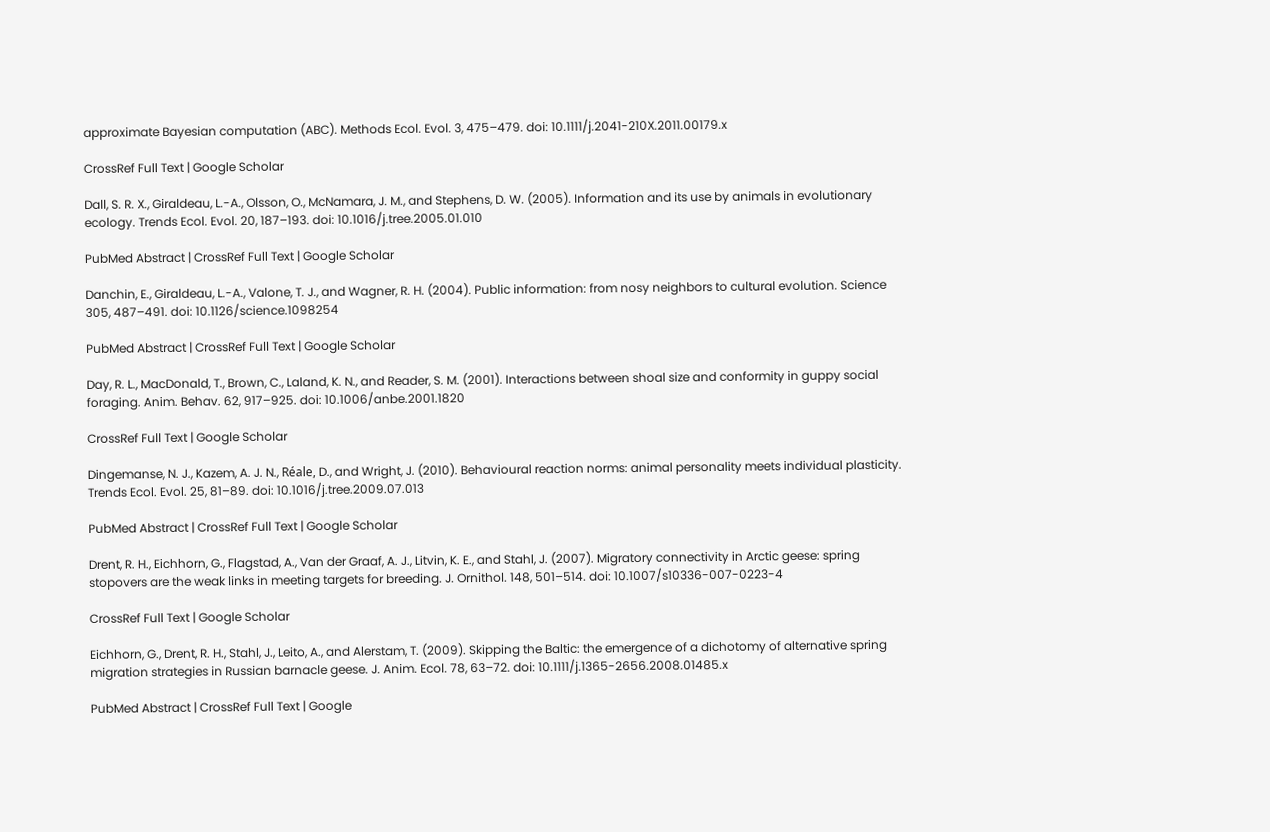approximate Bayesian computation (ABC). Methods Ecol. Evol. 3, 475–479. doi: 10.1111/j.2041-210X.2011.00179.x

CrossRef Full Text | Google Scholar

Dall, S. R. X., Giraldeau, L.-A., Olsson, O., McNamara, J. M., and Stephens, D. W. (2005). Information and its use by animals in evolutionary ecology. Trends Ecol. Evol. 20, 187–193. doi: 10.1016/j.tree.2005.01.010

PubMed Abstract | CrossRef Full Text | Google Scholar

Danchin, E., Giraldeau, L.-A., Valone, T. J., and Wagner, R. H. (2004). Public information: from nosy neighbors to cultural evolution. Science 305, 487–491. doi: 10.1126/science.1098254

PubMed Abstract | CrossRef Full Text | Google Scholar

Day, R. L., MacDonald, T., Brown, C., Laland, K. N., and Reader, S. M. (2001). Interactions between shoal size and conformity in guppy social foraging. Anim. Behav. 62, 917–925. doi: 10.1006/anbe.2001.1820

CrossRef Full Text | Google Scholar

Dingemanse, N. J., Kazem, A. J. N., Réale, D., and Wright, J. (2010). Behavioural reaction norms: animal personality meets individual plasticity. Trends Ecol. Evol. 25, 81–89. doi: 10.1016/j.tree.2009.07.013

PubMed Abstract | CrossRef Full Text | Google Scholar

Drent, R. H., Eichhorn, G., Flagstad, A., Van der Graaf, A. J., Litvin, K. E., and Stahl, J. (2007). Migratory connectivity in Arctic geese: spring stopovers are the weak links in meeting targets for breeding. J. Ornithol. 148, 501–514. doi: 10.1007/s10336-007-0223-4

CrossRef Full Text | Google Scholar

Eichhorn, G., Drent, R. H., Stahl, J., Leito, A., and Alerstam, T. (2009). Skipping the Baltic: the emergence of a dichotomy of alternative spring migration strategies in Russian barnacle geese. J. Anim. Ecol. 78, 63–72. doi: 10.1111/j.1365-2656.2008.01485.x

PubMed Abstract | CrossRef Full Text | Google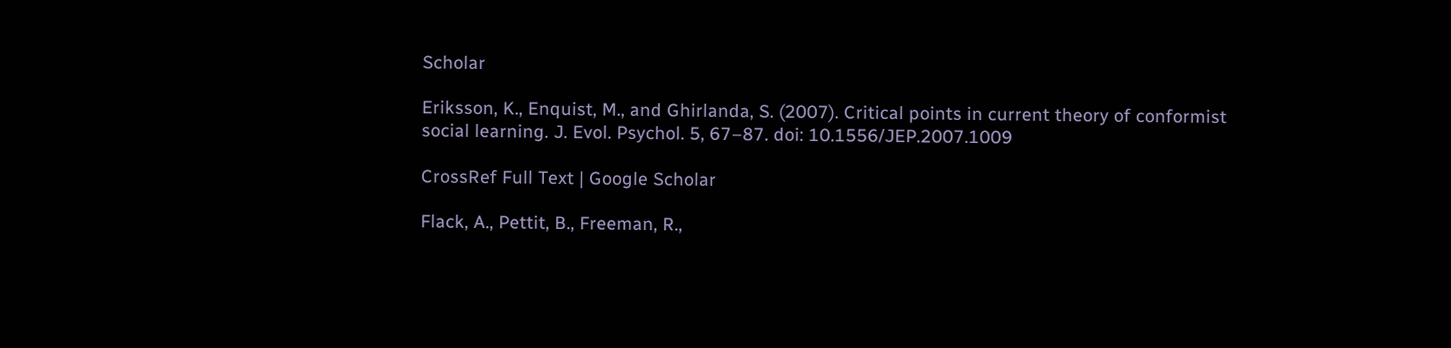Scholar

Eriksson, K., Enquist, M., and Ghirlanda, S. (2007). Critical points in current theory of conformist social learning. J. Evol. Psychol. 5, 67–87. doi: 10.1556/JEP.2007.1009

CrossRef Full Text | Google Scholar

Flack, A., Pettit, B., Freeman, R.,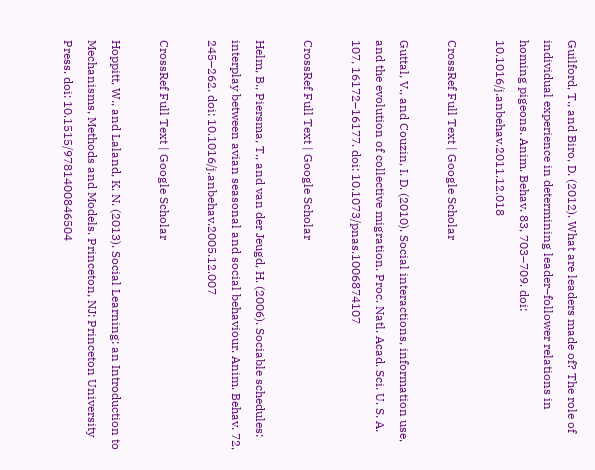Guilford, T., and Biro, D. (2012). What are leaders made of? The role of individual experience in determining leader–follower relations in homing pigeons. Anim. Behav. 83, 703–709. doi: 10.1016/j.anbehav.2011.12.018

CrossRef Full Text | Google Scholar

Guttal, V., and Couzin, I. D. (2010). Social interactions, information use, and the evolution of collective migration. Proc. Natl. Acad. Sci. U. S. A. 107, 16172–16177. doi: 10.1073/pnas.1006874107

CrossRef Full Text | Google Scholar

Helm, B., Piersma, T., and van der Jeugd, H. (2006). Sociable schedules: interplay between avian seasonal and social behaviour. Anim. Behav. 72, 245–262. doi: 10.1016/j.anbehav.2005.12.007

CrossRef Full Text | Google Scholar

Hoppitt, W., and Laland, K. N. (2013). Social Learning: an Introduction to Mechanisms, Methods and Models. Princeton, NJ: Princeton University Press. doi: 10.1515/9781400846504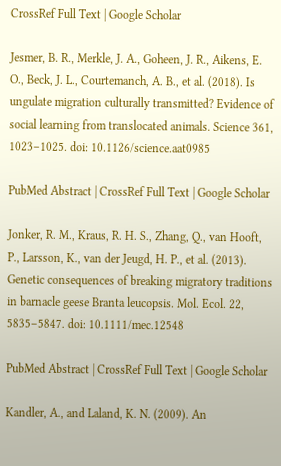CrossRef Full Text | Google Scholar

Jesmer, B. R., Merkle, J. A., Goheen, J. R., Aikens, E. O., Beck, J. L., Courtemanch, A. B., et al. (2018). Is ungulate migration culturally transmitted? Evidence of social learning from translocated animals. Science 361, 1023–1025. doi: 10.1126/science.aat0985

PubMed Abstract | CrossRef Full Text | Google Scholar

Jonker, R. M., Kraus, R. H. S., Zhang, Q., van Hooft, P., Larsson, K., van der Jeugd, H. P., et al. (2013). Genetic consequences of breaking migratory traditions in barnacle geese Branta leucopsis. Mol. Ecol. 22, 5835–5847. doi: 10.1111/mec.12548

PubMed Abstract | CrossRef Full Text | Google Scholar

Kandler, A., and Laland, K. N. (2009). An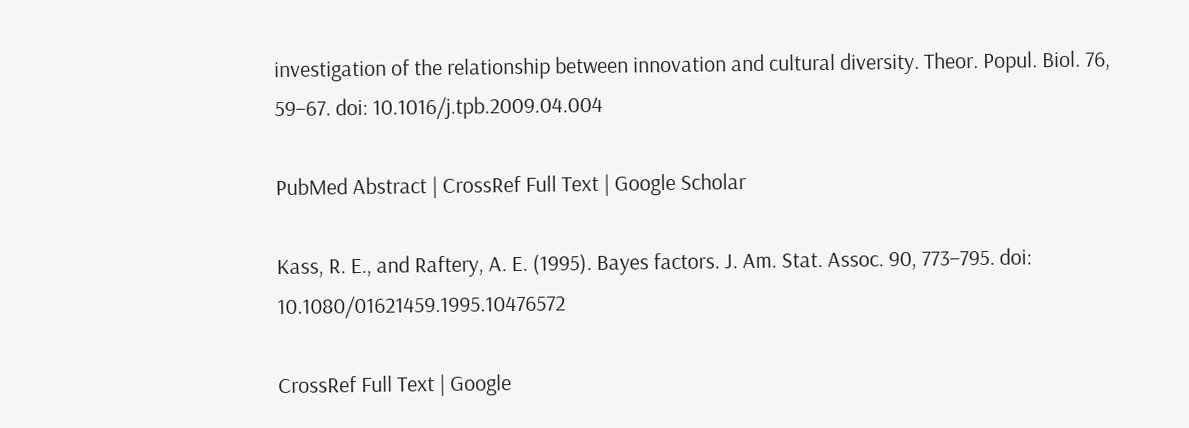investigation of the relationship between innovation and cultural diversity. Theor. Popul. Biol. 76, 59–67. doi: 10.1016/j.tpb.2009.04.004

PubMed Abstract | CrossRef Full Text | Google Scholar

Kass, R. E., and Raftery, A. E. (1995). Bayes factors. J. Am. Stat. Assoc. 90, 773–795. doi: 10.1080/01621459.1995.10476572

CrossRef Full Text | Google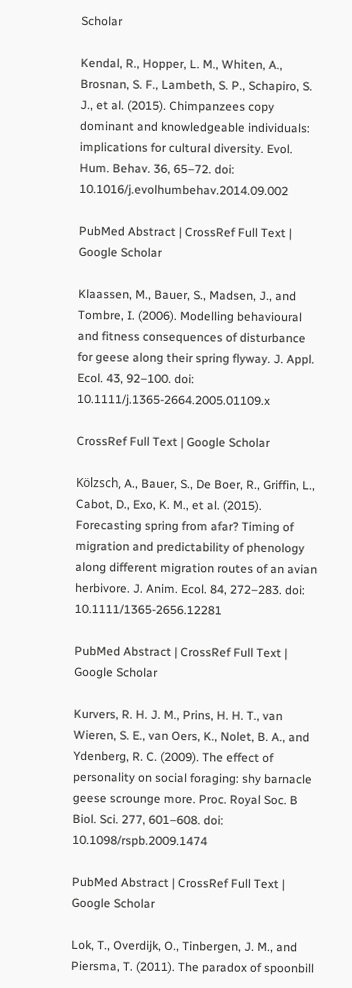Scholar

Kendal, R., Hopper, L. M., Whiten, A., Brosnan, S. F., Lambeth, S. P., Schapiro, S. J., et al. (2015). Chimpanzees copy dominant and knowledgeable individuals: implications for cultural diversity. Evol. Hum. Behav. 36, 65–72. doi: 10.1016/j.evolhumbehav.2014.09.002

PubMed Abstract | CrossRef Full Text | Google Scholar

Klaassen, M., Bauer, S., Madsen, J., and Tombre, I. (2006). Modelling behavioural and fitness consequences of disturbance for geese along their spring flyway. J. Appl. Ecol. 43, 92–100. doi: 10.1111/j.1365-2664.2005.01109.x

CrossRef Full Text | Google Scholar

Kölzsch, A., Bauer, S., De Boer, R., Griffin, L., Cabot, D., Exo, K. M., et al. (2015). Forecasting spring from afar? Timing of migration and predictability of phenology along different migration routes of an avian herbivore. J. Anim. Ecol. 84, 272–283. doi: 10.1111/1365-2656.12281

PubMed Abstract | CrossRef Full Text | Google Scholar

Kurvers, R. H. J. M., Prins, H. H. T., van Wieren, S. E., van Oers, K., Nolet, B. A., and Ydenberg, R. C. (2009). The effect of personality on social foraging: shy barnacle geese scrounge more. Proc. Royal Soc. B Biol. Sci. 277, 601–608. doi: 10.1098/rspb.2009.1474

PubMed Abstract | CrossRef Full Text | Google Scholar

Lok, T., Overdijk, O., Tinbergen, J. M., and Piersma, T. (2011). The paradox of spoonbill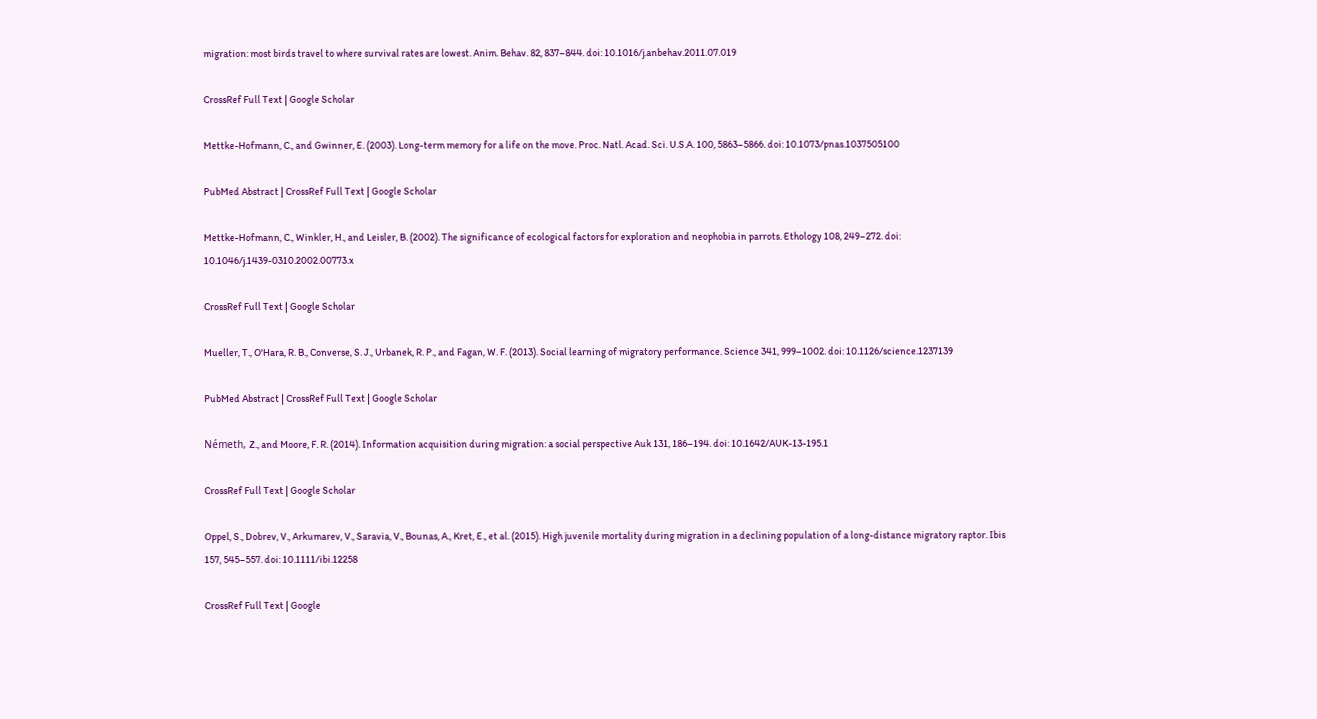migration: most birds travel to where survival rates are lowest. Anim. Behav. 82, 837–844. doi: 10.1016/j.anbehav.2011.07.019

CrossRef Full Text | Google Scholar

Mettke-Hofmann, C., and Gwinner, E. (2003). Long-term memory for a life on the move. Proc. Natl. Acad. Sci. U.S.A. 100, 5863–5866. doi: 10.1073/pnas.1037505100

PubMed Abstract | CrossRef Full Text | Google Scholar

Mettke-Hofmann, C., Winkler, H., and Leisler, B. (2002). The significance of ecological factors for exploration and neophobia in parrots. Ethology 108, 249–272. doi: 10.1046/j.1439-0310.2002.00773.x

CrossRef Full Text | Google Scholar

Mueller, T., O'Hara, R. B., Converse, S. J., Urbanek, R. P., and Fagan, W. F. (2013). Social learning of migratory performance. Science 341, 999–1002. doi: 10.1126/science.1237139

PubMed Abstract | CrossRef Full Text | Google Scholar

Németh, Z., and Moore, F. R. (2014). Information acquisition during migration: a social perspective Auk 131, 186–194. doi: 10.1642/AUK-13-195.1

CrossRef Full Text | Google Scholar

Oppel, S., Dobrev, V., Arkumarev, V., Saravia, V., Bounas, A., Kret, E., et al. (2015). High juvenile mortality during migration in a declining population of a long-distance migratory raptor. Ibis 157, 545–557. doi: 10.1111/ibi.12258

CrossRef Full Text | Google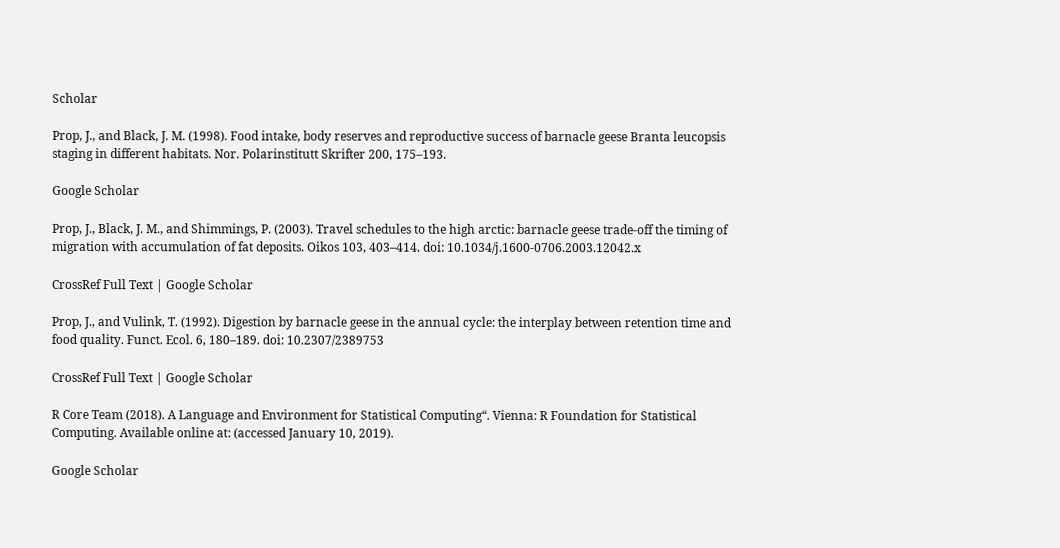Scholar

Prop, J., and Black, J. M. (1998). Food intake, body reserves and reproductive success of barnacle geese Branta leucopsis staging in different habitats. Nor. Polarinstitutt Skrifter 200, 175–193.

Google Scholar

Prop, J., Black, J. M., and Shimmings, P. (2003). Travel schedules to the high arctic: barnacle geese trade-off the timing of migration with accumulation of fat deposits. Oikos 103, 403–414. doi: 10.1034/j.1600-0706.2003.12042.x

CrossRef Full Text | Google Scholar

Prop, J., and Vulink, T. (1992). Digestion by barnacle geese in the annual cycle: the interplay between retention time and food quality. Funct. Ecol. 6, 180–189. doi: 10.2307/2389753

CrossRef Full Text | Google Scholar

R Core Team (2018). A Language and Environment for Statistical Computing“. Vienna: R Foundation for Statistical Computing. Available online at: (accessed January 10, 2019).

Google Scholar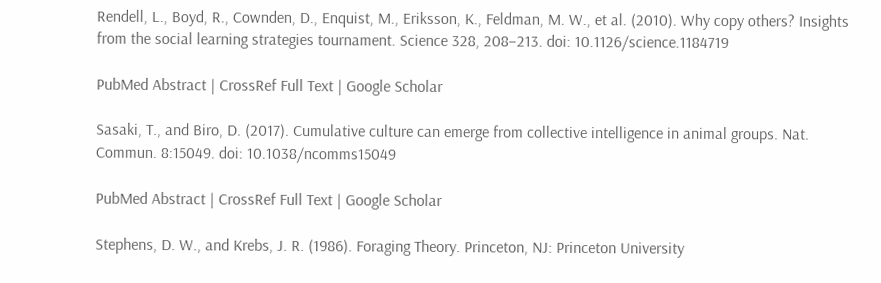Rendell, L., Boyd, R., Cownden, D., Enquist, M., Eriksson, K., Feldman, M. W., et al. (2010). Why copy others? Insights from the social learning strategies tournament. Science 328, 208–213. doi: 10.1126/science.1184719

PubMed Abstract | CrossRef Full Text | Google Scholar

Sasaki, T., and Biro, D. (2017). Cumulative culture can emerge from collective intelligence in animal groups. Nat. Commun. 8:15049. doi: 10.1038/ncomms15049

PubMed Abstract | CrossRef Full Text | Google Scholar

Stephens, D. W., and Krebs, J. R. (1986). Foraging Theory. Princeton, NJ: Princeton University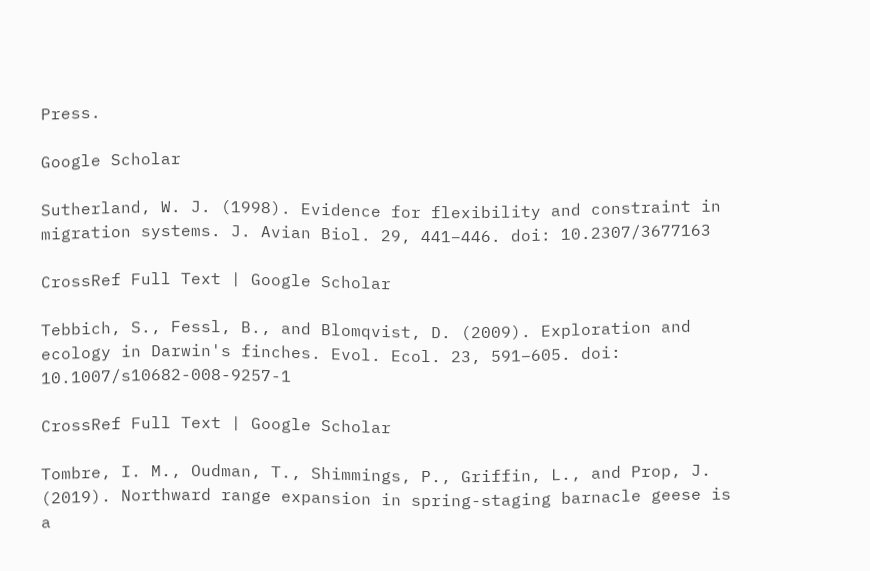Press.

Google Scholar

Sutherland, W. J. (1998). Evidence for flexibility and constraint in migration systems. J. Avian Biol. 29, 441–446. doi: 10.2307/3677163

CrossRef Full Text | Google Scholar

Tebbich, S., Fessl, B., and Blomqvist, D. (2009). Exploration and ecology in Darwin's finches. Evol. Ecol. 23, 591–605. doi: 10.1007/s10682-008-9257-1

CrossRef Full Text | Google Scholar

Tombre, I. M., Oudman, T., Shimmings, P., Griffin, L., and Prop, J. (2019). Northward range expansion in spring-staging barnacle geese is a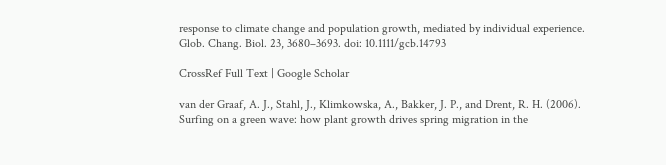response to climate change and population growth, mediated by individual experience. Glob. Chang. Biol. 23, 3680–3693. doi: 10.1111/gcb.14793

CrossRef Full Text | Google Scholar

van der Graaf, A. J., Stahl, J., Klimkowska, A., Bakker, J. P., and Drent, R. H. (2006). Surfing on a green wave: how plant growth drives spring migration in the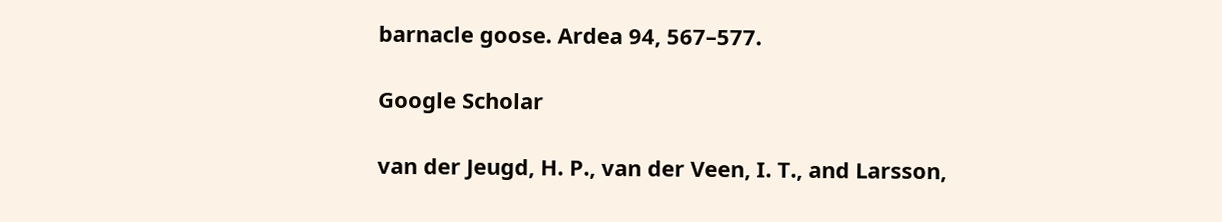barnacle goose. Ardea 94, 567–577.

Google Scholar

van der Jeugd, H. P., van der Veen, I. T., and Larsson,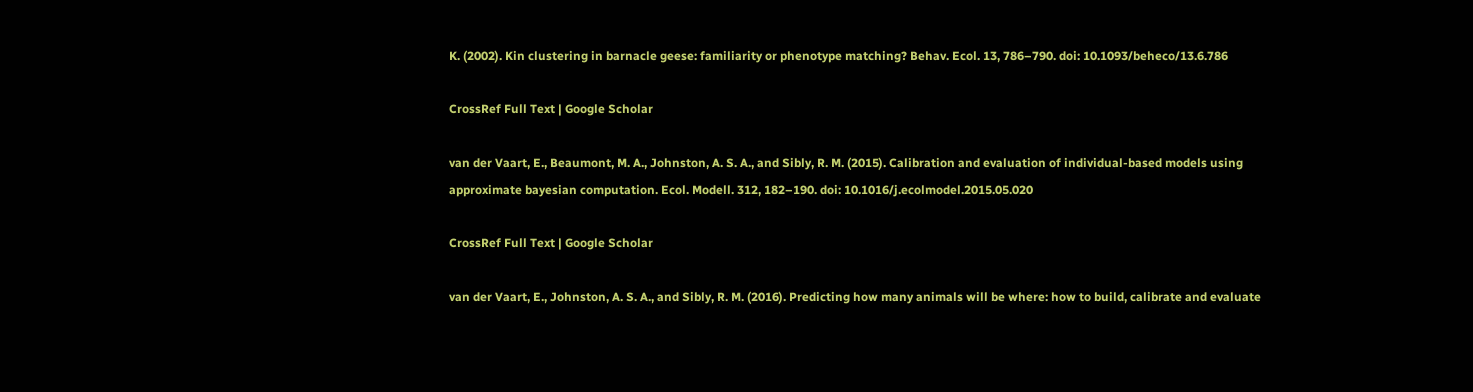K. (2002). Kin clustering in barnacle geese: familiarity or phenotype matching? Behav. Ecol. 13, 786–790. doi: 10.1093/beheco/13.6.786

CrossRef Full Text | Google Scholar

van der Vaart, E., Beaumont, M. A., Johnston, A. S. A., and Sibly, R. M. (2015). Calibration and evaluation of individual-based models using approximate bayesian computation. Ecol. Modell. 312, 182–190. doi: 10.1016/j.ecolmodel.2015.05.020

CrossRef Full Text | Google Scholar

van der Vaart, E., Johnston, A. S. A., and Sibly, R. M. (2016). Predicting how many animals will be where: how to build, calibrate and evaluate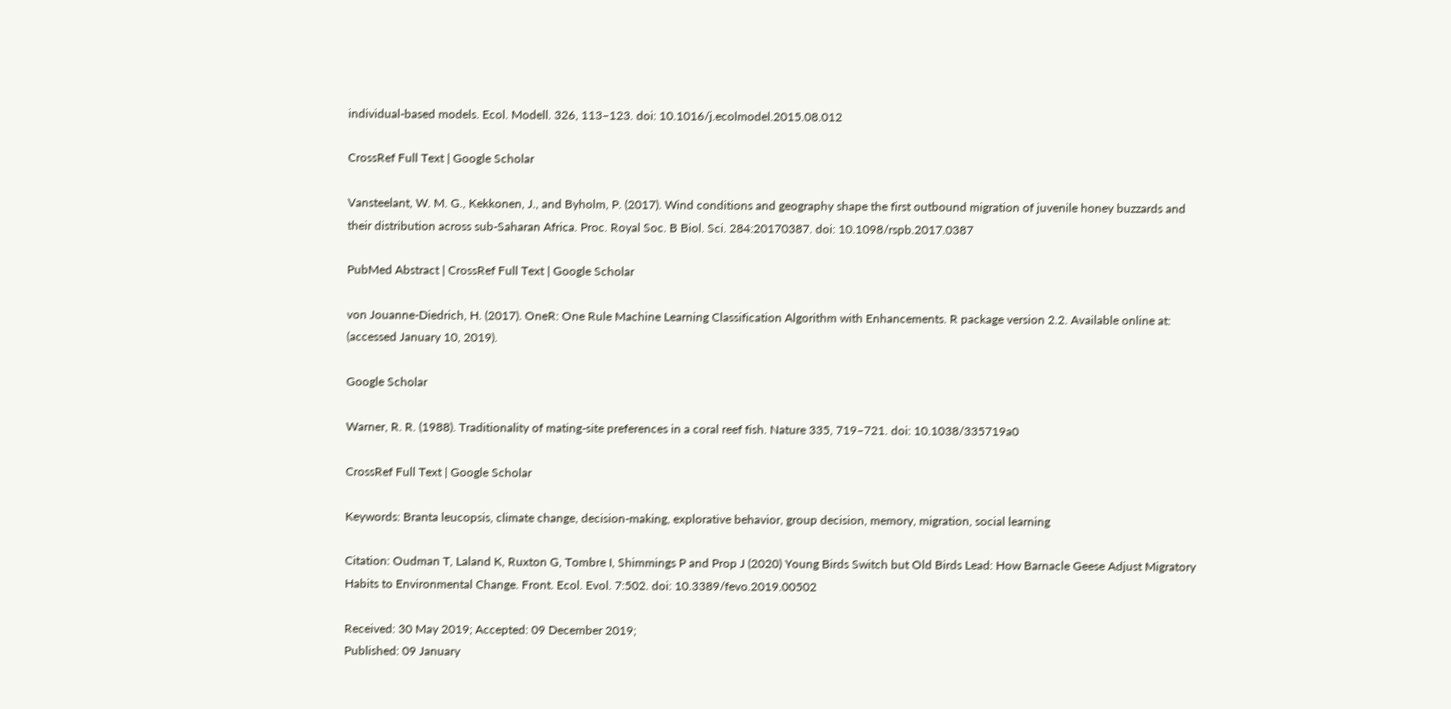individual-based models. Ecol. Modell. 326, 113–123. doi: 10.1016/j.ecolmodel.2015.08.012

CrossRef Full Text | Google Scholar

Vansteelant, W. M. G., Kekkonen, J., and Byholm, P. (2017). Wind conditions and geography shape the first outbound migration of juvenile honey buzzards and their distribution across sub-Saharan Africa. Proc. Royal Soc. B Biol. Sci. 284:20170387. doi: 10.1098/rspb.2017.0387

PubMed Abstract | CrossRef Full Text | Google Scholar

von Jouanne-Diedrich, H. (2017). OneR: One Rule Machine Learning Classification Algorithm with Enhancements. R package version 2.2. Available online at: (accessed January 10, 2019).

Google Scholar

Warner, R. R. (1988). Traditionality of mating-site preferences in a coral reef fish. Nature 335, 719–721. doi: 10.1038/335719a0

CrossRef Full Text | Google Scholar

Keywords: Branta leucopsis, climate change, decision-making, explorative behavior, group decision, memory, migration, social learning

Citation: Oudman T, Laland K, Ruxton G, Tombre I, Shimmings P and Prop J (2020) Young Birds Switch but Old Birds Lead: How Barnacle Geese Adjust Migratory Habits to Environmental Change. Front. Ecol. Evol. 7:502. doi: 10.3389/fevo.2019.00502

Received: 30 May 2019; Accepted: 09 December 2019;
Published: 09 January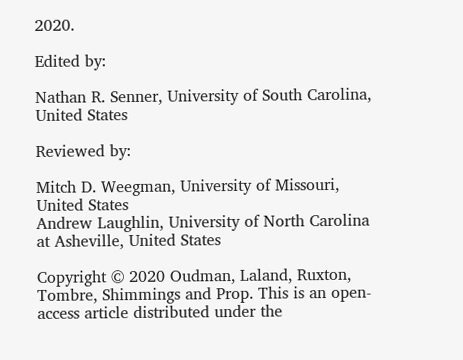2020.

Edited by:

Nathan R. Senner, University of South Carolina, United States

Reviewed by:

Mitch D. Weegman, University of Missouri, United States
Andrew Laughlin, University of North Carolina at Asheville, United States

Copyright © 2020 Oudman, Laland, Ruxton, Tombre, Shimmings and Prop. This is an open-access article distributed under the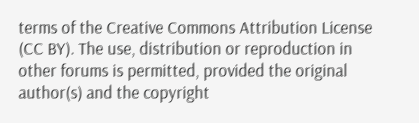terms of the Creative Commons Attribution License (CC BY). The use, distribution or reproduction in other forums is permitted, provided the original author(s) and the copyright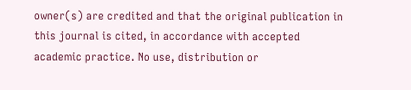owner(s) are credited and that the original publication in this journal is cited, in accordance with accepted academic practice. No use, distribution or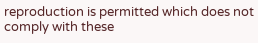reproduction is permitted which does not comply with these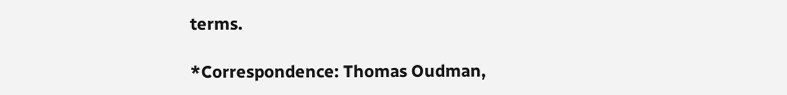terms.

*Correspondence: Thomas Oudman,